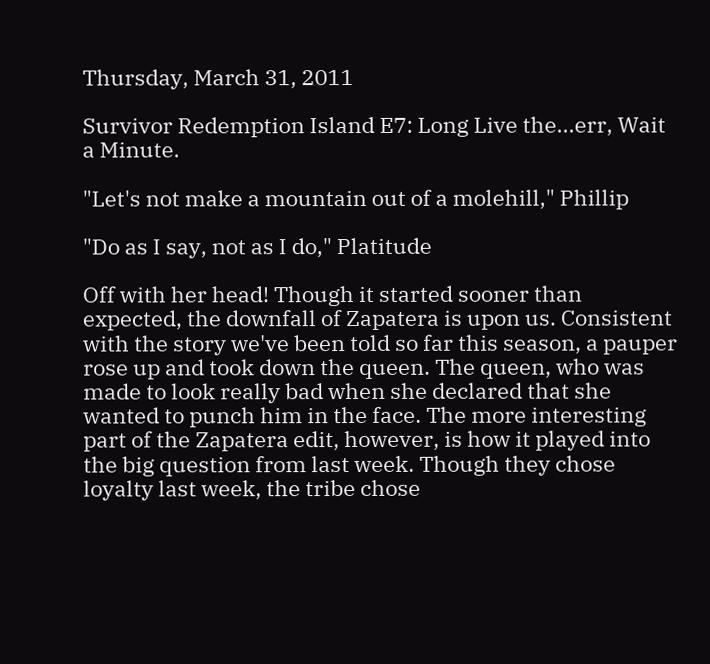Thursday, March 31, 2011

Survivor Redemption Island E7: Long Live the...err, Wait a Minute.

"Let's not make a mountain out of a molehill," Phillip

"Do as I say, not as I do," Platitude

Off with her head! Though it started sooner than expected, the downfall of Zapatera is upon us. Consistent with the story we've been told so far this season, a pauper rose up and took down the queen. The queen, who was made to look really bad when she declared that she wanted to punch him in the face. The more interesting part of the Zapatera edit, however, is how it played into the big question from last week. Though they chose loyalty last week, the tribe chose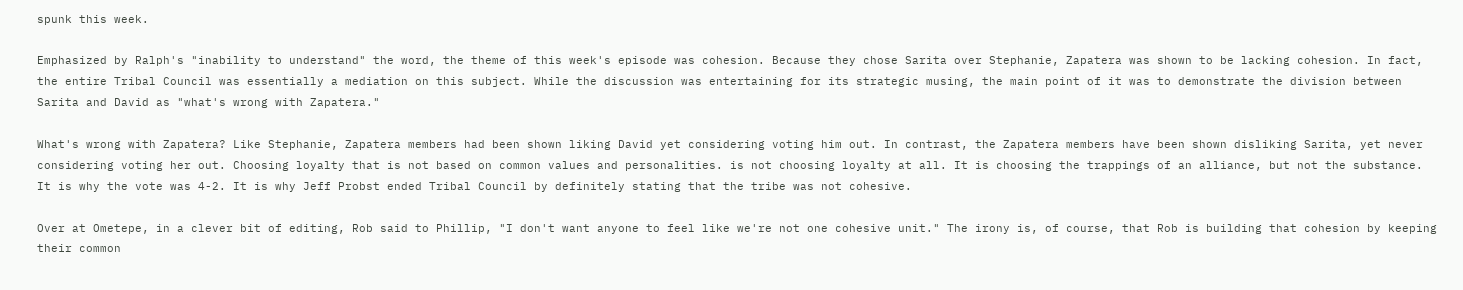spunk this week.

Emphasized by Ralph's "inability to understand" the word, the theme of this week's episode was cohesion. Because they chose Sarita over Stephanie, Zapatera was shown to be lacking cohesion. In fact, the entire Tribal Council was essentially a mediation on this subject. While the discussion was entertaining for its strategic musing, the main point of it was to demonstrate the division between Sarita and David as "what's wrong with Zapatera."

What's wrong with Zapatera? Like Stephanie, Zapatera members had been shown liking David yet considering voting him out. In contrast, the Zapatera members have been shown disliking Sarita, yet never considering voting her out. Choosing loyalty that is not based on common values and personalities. is not choosing loyalty at all. It is choosing the trappings of an alliance, but not the substance. It is why the vote was 4-2. It is why Jeff Probst ended Tribal Council by definitely stating that the tribe was not cohesive.

Over at Ometepe, in a clever bit of editing, Rob said to Phillip, "I don't want anyone to feel like we're not one cohesive unit." The irony is, of course, that Rob is building that cohesion by keeping their common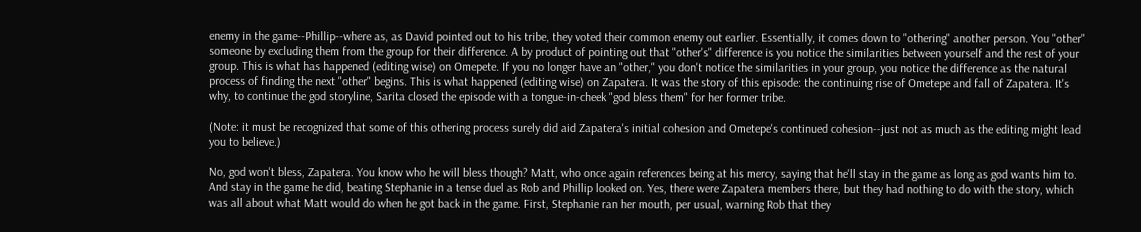enemy in the game--Phillip--where as, as David pointed out to his tribe, they voted their common enemy out earlier. Essentially, it comes down to "othering" another person. You "other" someone by excluding them from the group for their difference. A by product of pointing out that "other's" difference is you notice the similarities between yourself and the rest of your group. This is what has happened (editing wise) on Omepete. If you no longer have an "other," you don't notice the similarities in your group, you notice the difference as the natural process of finding the next "other" begins. This is what happened (editing wise) on Zapatera. It was the story of this episode: the continuing rise of Ometepe and fall of Zapatera. It's why, to continue the god storyline, Sarita closed the episode with a tongue-in-cheek "god bless them" for her former tribe.

(Note: it must be recognized that some of this othering process surely did aid Zapatera's initial cohesion and Ometepe's continued cohesion--just not as much as the editing might lead you to believe.)

No, god won't bless, Zapatera. You know who he will bless though? Matt, who once again references being at his mercy, saying that he'll stay in the game as long as god wants him to. And stay in the game he did, beating Stephanie in a tense duel as Rob and Phillip looked on. Yes, there were Zapatera members there, but they had nothing to do with the story, which was all about what Matt would do when he got back in the game. First, Stephanie ran her mouth, per usual, warning Rob that they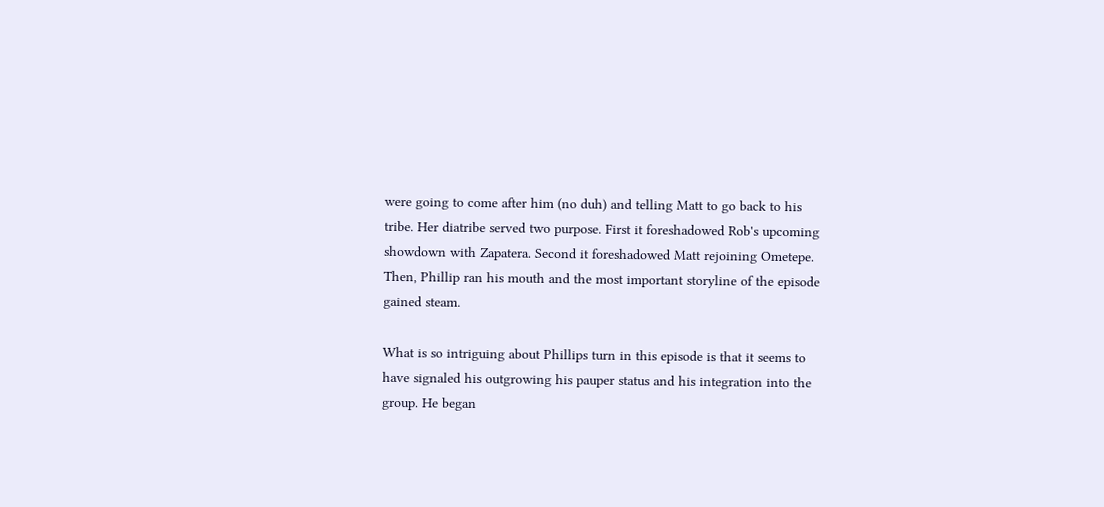were going to come after him (no duh) and telling Matt to go back to his tribe. Her diatribe served two purpose. First it foreshadowed Rob's upcoming showdown with Zapatera. Second it foreshadowed Matt rejoining Ometepe. Then, Phillip ran his mouth and the most important storyline of the episode gained steam.

What is so intriguing about Phillips turn in this episode is that it seems to have signaled his outgrowing his pauper status and his integration into the group. He began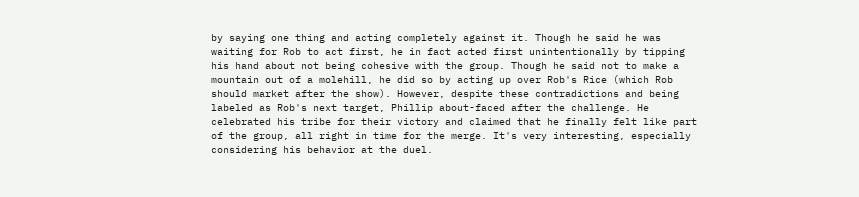by saying one thing and acting completely against it. Though he said he was waiting for Rob to act first, he in fact acted first unintentionally by tipping his hand about not being cohesive with the group. Though he said not to make a mountain out of a molehill, he did so by acting up over Rob's Rice (which Rob should market after the show). However, despite these contradictions and being labeled as Rob's next target, Phillip about-faced after the challenge. He celebrated his tribe for their victory and claimed that he finally felt like part of the group, all right in time for the merge. It's very interesting, especially considering his behavior at the duel.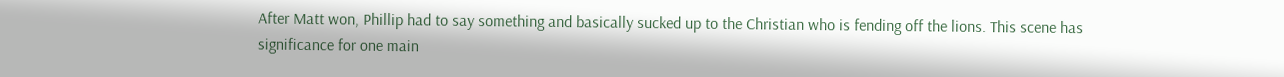After Matt won, Phillip had to say something and basically sucked up to the Christian who is fending off the lions. This scene has significance for one main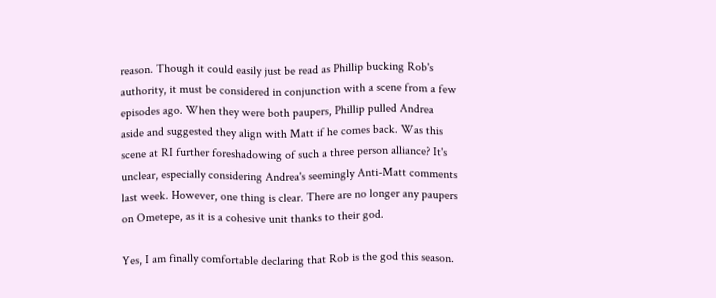reason. Though it could easily just be read as Phillip bucking Rob's authority, it must be considered in conjunction with a scene from a few episodes ago. When they were both paupers, Phillip pulled Andrea aside and suggested they align with Matt if he comes back. Was this scene at RI further foreshadowing of such a three person alliance? It's unclear, especially considering Andrea's seemingly Anti-Matt comments last week. However, one thing is clear. There are no longer any paupers on Ometepe, as it is a cohesive unit thanks to their god.

Yes, I am finally comfortable declaring that Rob is the god this season.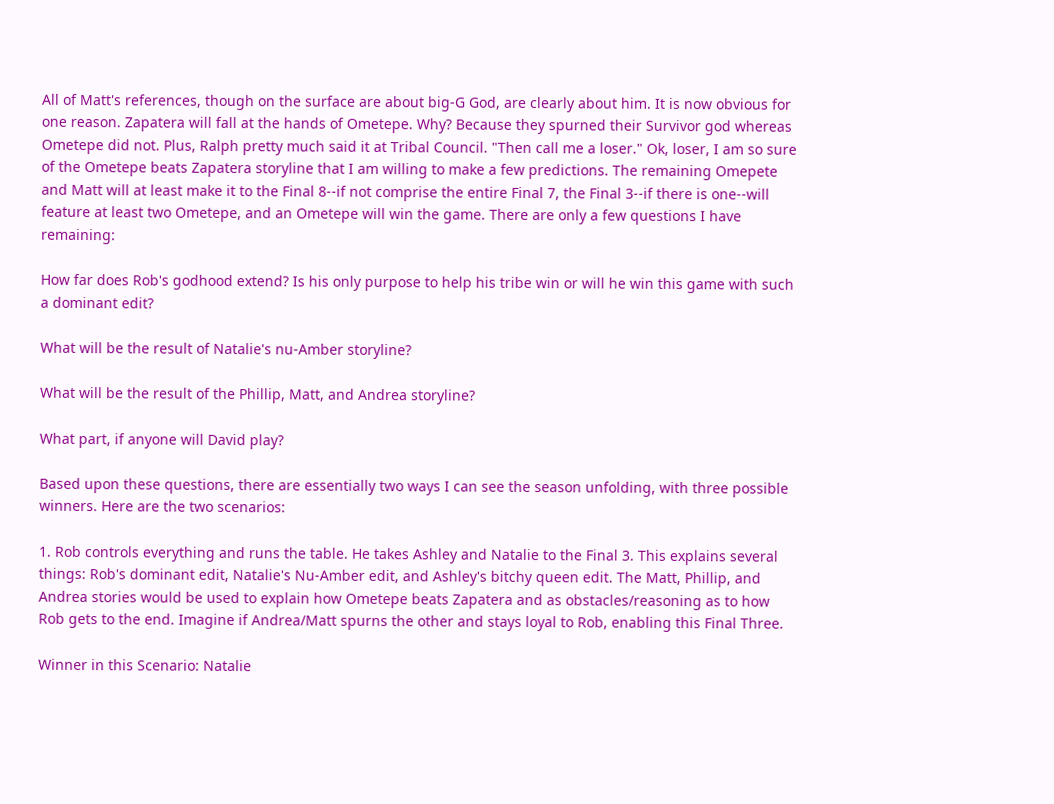All of Matt's references, though on the surface are about big-G God, are clearly about him. It is now obvious for one reason. Zapatera will fall at the hands of Ometepe. Why? Because they spurned their Survivor god whereas Ometepe did not. Plus, Ralph pretty much said it at Tribal Council. "Then call me a loser." Ok, loser, I am so sure of the Ometepe beats Zapatera storyline that I am willing to make a few predictions. The remaining Omepete and Matt will at least make it to the Final 8--if not comprise the entire Final 7, the Final 3--if there is one--will feature at least two Ometepe, and an Ometepe will win the game. There are only a few questions I have remaining:

How far does Rob's godhood extend? Is his only purpose to help his tribe win or will he win this game with such a dominant edit?

What will be the result of Natalie's nu-Amber storyline?

What will be the result of the Phillip, Matt, and Andrea storyline?

What part, if anyone will David play?

Based upon these questions, there are essentially two ways I can see the season unfolding, with three possible winners. Here are the two scenarios:

1. Rob controls everything and runs the table. He takes Ashley and Natalie to the Final 3. This explains several things: Rob's dominant edit, Natalie's Nu-Amber edit, and Ashley's bitchy queen edit. The Matt, Phillip, and Andrea stories would be used to explain how Ometepe beats Zapatera and as obstacles/reasoning as to how Rob gets to the end. Imagine if Andrea/Matt spurns the other and stays loyal to Rob, enabling this Final Three.

Winner in this Scenario: Natalie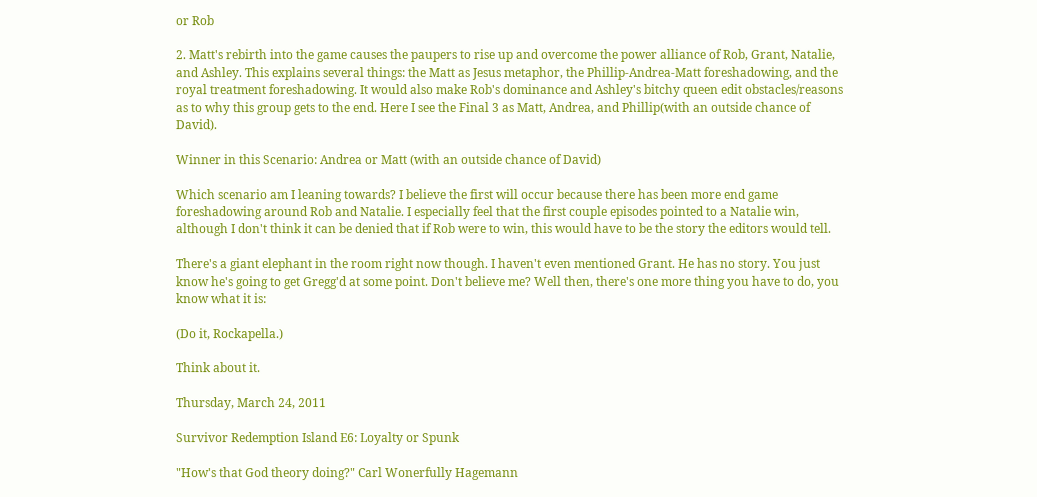or Rob

2. Matt's rebirth into the game causes the paupers to rise up and overcome the power alliance of Rob, Grant, Natalie, and Ashley. This explains several things: the Matt as Jesus metaphor, the Phillip-Andrea-Matt foreshadowing, and the royal treatment foreshadowing. It would also make Rob's dominance and Ashley's bitchy queen edit obstacles/reasons as to why this group gets to the end. Here I see the Final 3 as Matt, Andrea, and Phillip(with an outside chance of David).

Winner in this Scenario: Andrea or Matt (with an outside chance of David)

Which scenario am I leaning towards? I believe the first will occur because there has been more end game foreshadowing around Rob and Natalie. I especially feel that the first couple episodes pointed to a Natalie win, although I don't think it can be denied that if Rob were to win, this would have to be the story the editors would tell.

There's a giant elephant in the room right now though. I haven't even mentioned Grant. He has no story. You just know he's going to get Gregg'd at some point. Don't believe me? Well then, there's one more thing you have to do, you know what it is:

(Do it, Rockapella.)

Think about it.

Thursday, March 24, 2011

Survivor Redemption Island E6: Loyalty or Spunk

"How's that God theory doing?" Carl Wonerfully Hagemann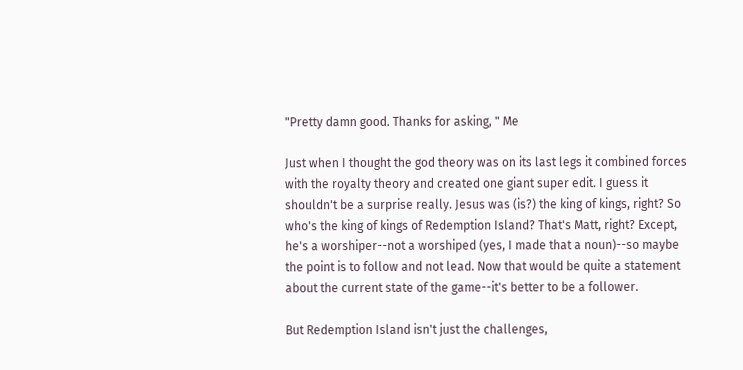"Pretty damn good. Thanks for asking, " Me

Just when I thought the god theory was on its last legs it combined forces with the royalty theory and created one giant super edit. I guess it shouldn't be a surprise really. Jesus was (is?) the king of kings, right? So who's the king of kings of Redemption Island? That's Matt, right? Except, he's a worshiper--not a worshiped (yes, I made that a noun)--so maybe the point is to follow and not lead. Now that would be quite a statement about the current state of the game--it's better to be a follower.

But Redemption Island isn't just the challenges,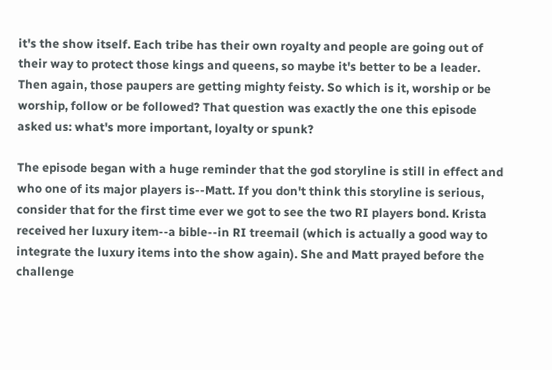it's the show itself. Each tribe has their own royalty and people are going out of their way to protect those kings and queens, so maybe it's better to be a leader. Then again, those paupers are getting mighty feisty. So which is it, worship or be worship, follow or be followed? That question was exactly the one this episode asked us: what's more important, loyalty or spunk?

The episode began with a huge reminder that the god storyline is still in effect and who one of its major players is--Matt. If you don't think this storyline is serious, consider that for the first time ever we got to see the two RI players bond. Krista received her luxury item--a bible--in RI treemail (which is actually a good way to integrate the luxury items into the show again). She and Matt prayed before the challenge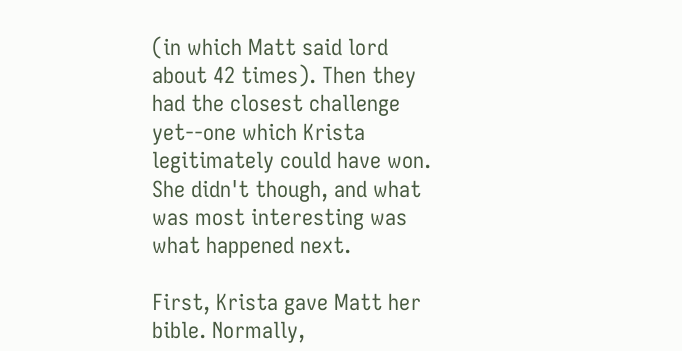(in which Matt said lord about 42 times). Then they had the closest challenge yet--one which Krista legitimately could have won. She didn't though, and what was most interesting was what happened next.

First, Krista gave Matt her bible. Normally,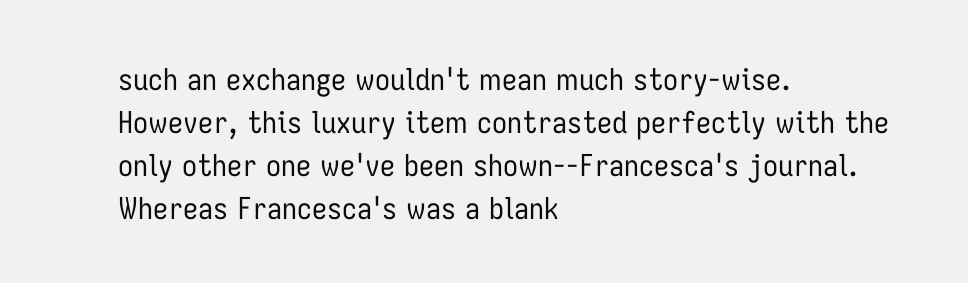such an exchange wouldn't mean much story-wise. However, this luxury item contrasted perfectly with the only other one we've been shown--Francesca's journal. Whereas Francesca's was a blank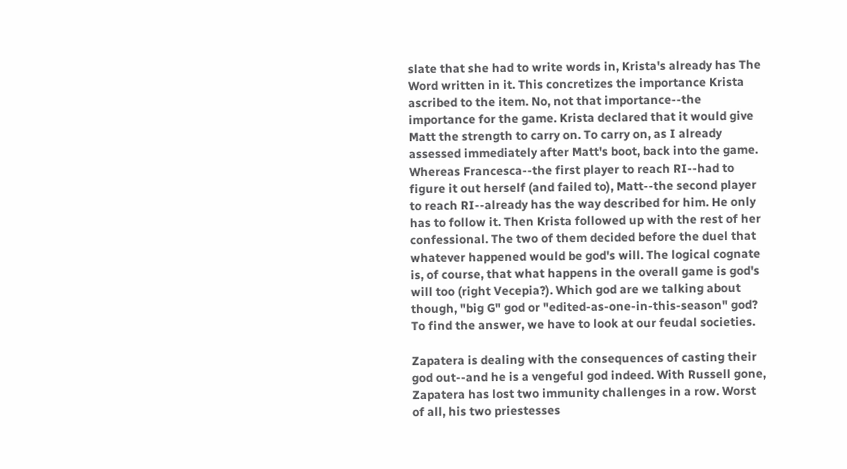slate that she had to write words in, Krista's already has The Word written in it. This concretizes the importance Krista ascribed to the item. No, not that importance--the importance for the game. Krista declared that it would give Matt the strength to carry on. To carry on, as I already assessed immediately after Matt's boot, back into the game. Whereas Francesca--the first player to reach RI--had to figure it out herself (and failed to), Matt--the second player to reach RI--already has the way described for him. He only has to follow it. Then Krista followed up with the rest of her confessional. The two of them decided before the duel that whatever happened would be god's will. The logical cognate is, of course, that what happens in the overall game is god's will too (right Vecepia?). Which god are we talking about though, "big G" god or "edited-as-one-in-this-season" god? To find the answer, we have to look at our feudal societies.

Zapatera is dealing with the consequences of casting their god out--and he is a vengeful god indeed. With Russell gone, Zapatera has lost two immunity challenges in a row. Worst of all, his two priestesses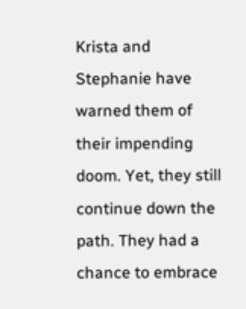Krista and Stephanie have warned them of their impending doom. Yet, they still continue down the path. They had a chance to embrace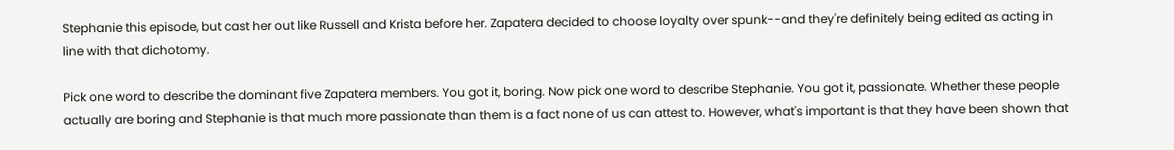Stephanie this episode, but cast her out like Russell and Krista before her. Zapatera decided to choose loyalty over spunk--and they're definitely being edited as acting in line with that dichotomy.

Pick one word to describe the dominant five Zapatera members. You got it, boring. Now pick one word to describe Stephanie. You got it, passionate. Whether these people actually are boring and Stephanie is that much more passionate than them is a fact none of us can attest to. However, what's important is that they have been shown that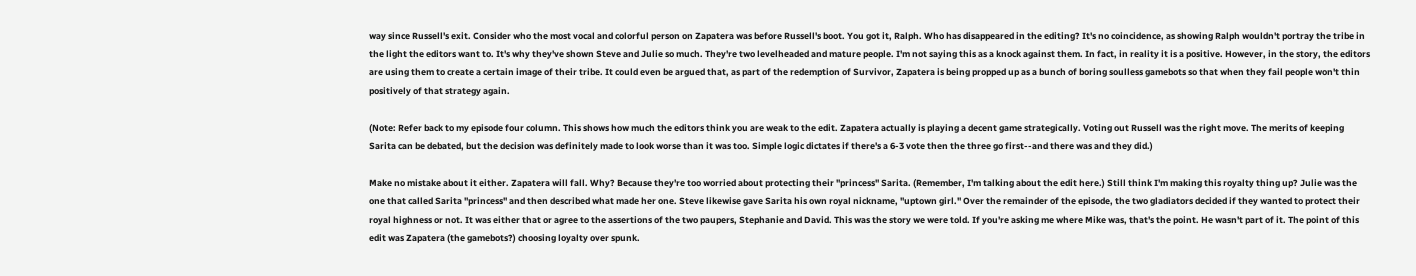way since Russell's exit. Consider who the most vocal and colorful person on Zapatera was before Russell's boot. You got it, Ralph. Who has disappeared in the editing? It's no coincidence, as showing Ralph wouldn't portray the tribe in the light the editors want to. It's why they've shown Steve and Julie so much. They're two levelheaded and mature people. I'm not saying this as a knock against them. In fact, in reality it is a positive. However, in the story, the editors are using them to create a certain image of their tribe. It could even be argued that, as part of the redemption of Survivor, Zapatera is being propped up as a bunch of boring soulless gamebots so that when they fail people won't thin positively of that strategy again.

(Note: Refer back to my episode four column. This shows how much the editors think you are weak to the edit. Zapatera actually is playing a decent game strategically. Voting out Russell was the right move. The merits of keeping Sarita can be debated, but the decision was definitely made to look worse than it was too. Simple logic dictates if there's a 6-3 vote then the three go first--and there was and they did.)

Make no mistake about it either. Zapatera will fall. Why? Because they're too worried about protecting their "princess" Sarita. (Remember, I'm talking about the edit here.) Still think I'm making this royalty thing up? Julie was the one that called Sarita "princess" and then described what made her one. Steve likewise gave Sarita his own royal nickname, "uptown girl." Over the remainder of the episode, the two gladiators decided if they wanted to protect their royal highness or not. It was either that or agree to the assertions of the two paupers, Stephanie and David. This was the story we were told. If you're asking me where Mike was, that's the point. He wasn't part of it. The point of this edit was Zapatera (the gamebots?) choosing loyalty over spunk.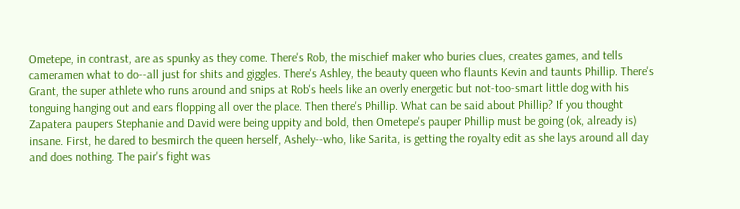Ometepe, in contrast, are as spunky as they come. There's Rob, the mischief maker who buries clues, creates games, and tells cameramen what to do--all just for shits and giggles. There's Ashley, the beauty queen who flaunts Kevin and taunts Phillip. There's Grant, the super athlete who runs around and snips at Rob's heels like an overly energetic but not-too-smart little dog with his tonguing hanging out and ears flopping all over the place. Then there's Phillip. What can be said about Phillip? If you thought Zapatera paupers Stephanie and David were being uppity and bold, then Ometepe's pauper Phillip must be going (ok, already is) insane. First, he dared to besmirch the queen herself, Ashely--who, like Sarita, is getting the royalty edit as she lays around all day and does nothing. The pair's fight was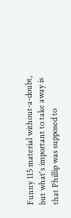Funny 115 material without-a-doubt, but what's important to take away is that Phillip was supposed to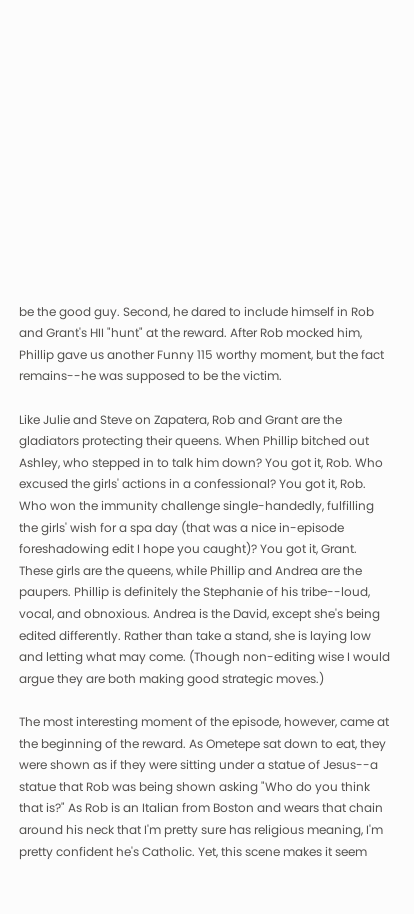be the good guy. Second, he dared to include himself in Rob and Grant's HII "hunt" at the reward. After Rob mocked him, Phillip gave us another Funny 115 worthy moment, but the fact remains--he was supposed to be the victim.

Like Julie and Steve on Zapatera, Rob and Grant are the gladiators protecting their queens. When Phillip bitched out Ashley, who stepped in to talk him down? You got it, Rob. Who excused the girls' actions in a confessional? You got it, Rob. Who won the immunity challenge single-handedly, fulfilling the girls' wish for a spa day (that was a nice in-episode foreshadowing edit I hope you caught)? You got it, Grant. These girls are the queens, while Phillip and Andrea are the paupers. Phillip is definitely the Stephanie of his tribe--loud, vocal, and obnoxious. Andrea is the David, except she's being edited differently. Rather than take a stand, she is laying low and letting what may come. (Though non-editing wise I would argue they are both making good strategic moves.)

The most interesting moment of the episode, however, came at the beginning of the reward. As Ometepe sat down to eat, they were shown as if they were sitting under a statue of Jesus--a statue that Rob was being shown asking "Who do you think that is?" As Rob is an Italian from Boston and wears that chain around his neck that I'm pretty sure has religious meaning, I'm pretty confident he's Catholic. Yet, this scene makes it seem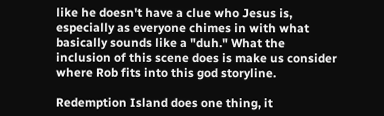like he doesn't have a clue who Jesus is, especially as everyone chimes in with what basically sounds like a "duh." What the inclusion of this scene does is make us consider where Rob fits into this god storyline.

Redemption Island does one thing, it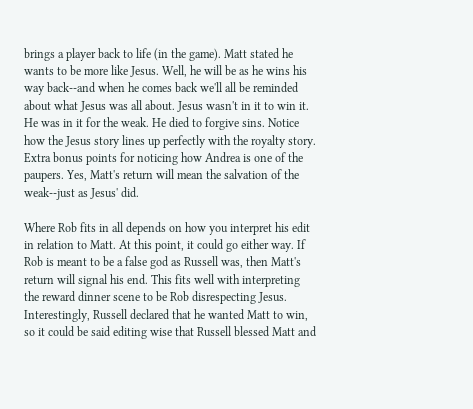brings a player back to life (in the game). Matt stated he wants to be more like Jesus. Well, he will be as he wins his way back--and when he comes back we'll all be reminded about what Jesus was all about. Jesus wasn't in it to win it. He was in it for the weak. He died to forgive sins. Notice how the Jesus story lines up perfectly with the royalty story. Extra bonus points for noticing how Andrea is one of the paupers. Yes, Matt's return will mean the salvation of the weak--just as Jesus' did.

Where Rob fits in all depends on how you interpret his edit in relation to Matt. At this point, it could go either way. If Rob is meant to be a false god as Russell was, then Matt's return will signal his end. This fits well with interpreting the reward dinner scene to be Rob disrespecting Jesus. Interestingly, Russell declared that he wanted Matt to win, so it could be said editing wise that Russell blessed Matt and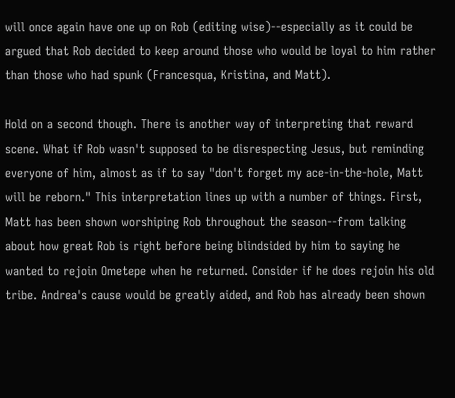will once again have one up on Rob (editing wise)--especially as it could be argued that Rob decided to keep around those who would be loyal to him rather than those who had spunk (Francesqua, Kristina, and Matt).

Hold on a second though. There is another way of interpreting that reward scene. What if Rob wasn't supposed to be disrespecting Jesus, but reminding everyone of him, almost as if to say "don't forget my ace-in-the-hole, Matt will be reborn." This interpretation lines up with a number of things. First, Matt has been shown worshiping Rob throughout the season--from talking about how great Rob is right before being blindsided by him to saying he wanted to rejoin Ometepe when he returned. Consider if he does rejoin his old tribe. Andrea's cause would be greatly aided, and Rob has already been shown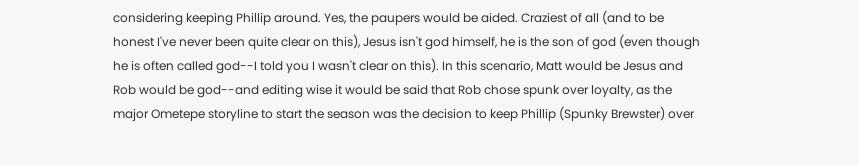considering keeping Phillip around. Yes, the paupers would be aided. Craziest of all (and to be honest I've never been quite clear on this), Jesus isn't god himself, he is the son of god (even though he is often called god--I told you I wasn't clear on this). In this scenario, Matt would be Jesus and Rob would be god--and editing wise it would be said that Rob chose spunk over loyalty, as the major Ometepe storyline to start the season was the decision to keep Phillip (Spunky Brewster) over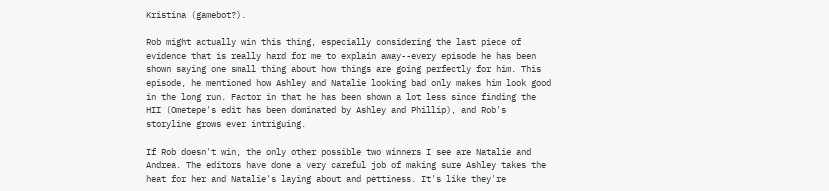Kristina (gamebot?).

Rob might actually win this thing, especially considering the last piece of evidence that is really hard for me to explain away--every episode he has been shown saying one small thing about how things are going perfectly for him. This episode, he mentioned how Ashley and Natalie looking bad only makes him look good in the long run. Factor in that he has been shown a lot less since finding the HII (Ometepe's edit has been dominated by Ashley and Phillip), and Rob's storyline grows ever intriguing.

If Rob doesn't win, the only other possible two winners I see are Natalie and Andrea. The editors have done a very careful job of making sure Ashley takes the heat for her and Natalie's laying about and pettiness. It's like they're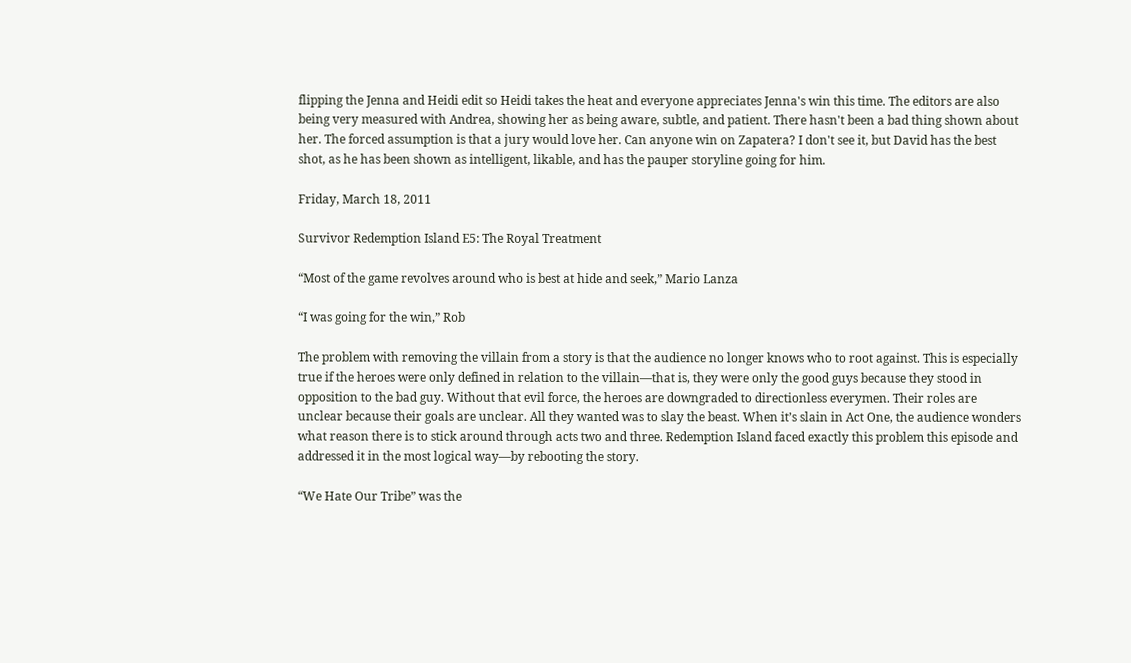flipping the Jenna and Heidi edit so Heidi takes the heat and everyone appreciates Jenna's win this time. The editors are also being very measured with Andrea, showing her as being aware, subtle, and patient. There hasn't been a bad thing shown about her. The forced assumption is that a jury would love her. Can anyone win on Zapatera? I don't see it, but David has the best shot, as he has been shown as intelligent, likable, and has the pauper storyline going for him.

Friday, March 18, 2011

Survivor Redemption Island E5: The Royal Treatment

“Most of the game revolves around who is best at hide and seek,” Mario Lanza

“I was going for the win,” Rob

The problem with removing the villain from a story is that the audience no longer knows who to root against. This is especially true if the heroes were only defined in relation to the villain—that is, they were only the good guys because they stood in opposition to the bad guy. Without that evil force, the heroes are downgraded to directionless everymen. Their roles are unclear because their goals are unclear. All they wanted was to slay the beast. When it’s slain in Act One, the audience wonders what reason there is to stick around through acts two and three. Redemption Island faced exactly this problem this episode and addressed it in the most logical way—by rebooting the story.

“We Hate Our Tribe” was the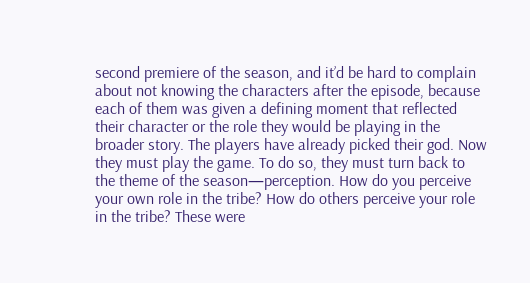second premiere of the season, and it’d be hard to complain about not knowing the characters after the episode, because each of them was given a defining moment that reflected their character or the role they would be playing in the broader story. The players have already picked their god. Now they must play the game. To do so, they must turn back to the theme of the season—perception. How do you perceive your own role in the tribe? How do others perceive your role in the tribe? These were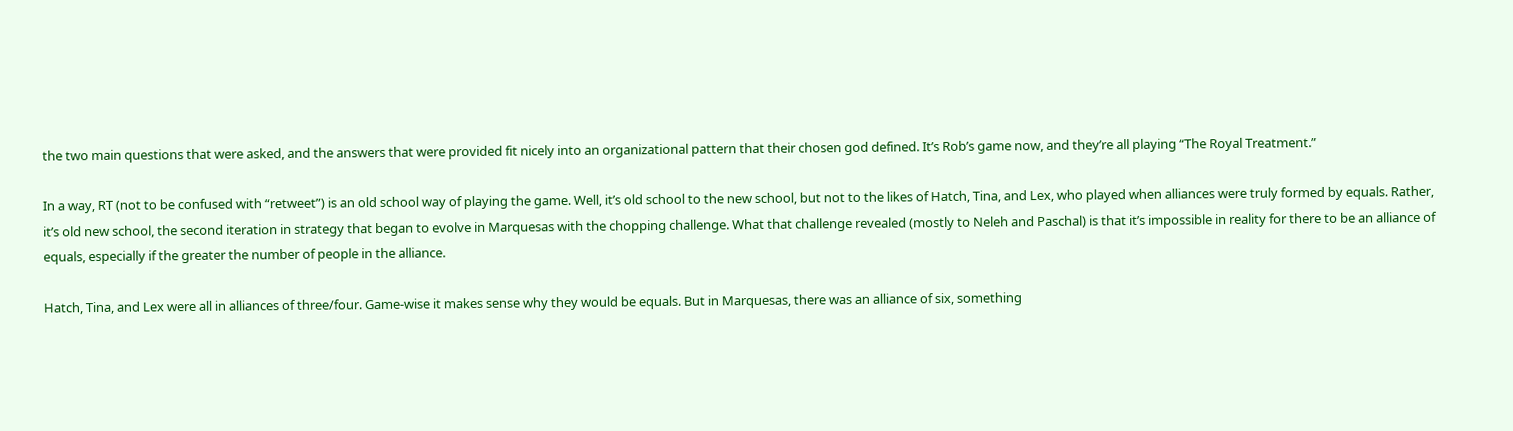the two main questions that were asked, and the answers that were provided fit nicely into an organizational pattern that their chosen god defined. It’s Rob’s game now, and they’re all playing “The Royal Treatment.”

In a way, RT (not to be confused with “retweet”) is an old school way of playing the game. Well, it’s old school to the new school, but not to the likes of Hatch, Tina, and Lex, who played when alliances were truly formed by equals. Rather, it’s old new school, the second iteration in strategy that began to evolve in Marquesas with the chopping challenge. What that challenge revealed (mostly to Neleh and Paschal) is that it’s impossible in reality for there to be an alliance of equals, especially if the greater the number of people in the alliance.

Hatch, Tina, and Lex were all in alliances of three/four. Game-wise it makes sense why they would be equals. But in Marquesas, there was an alliance of six, something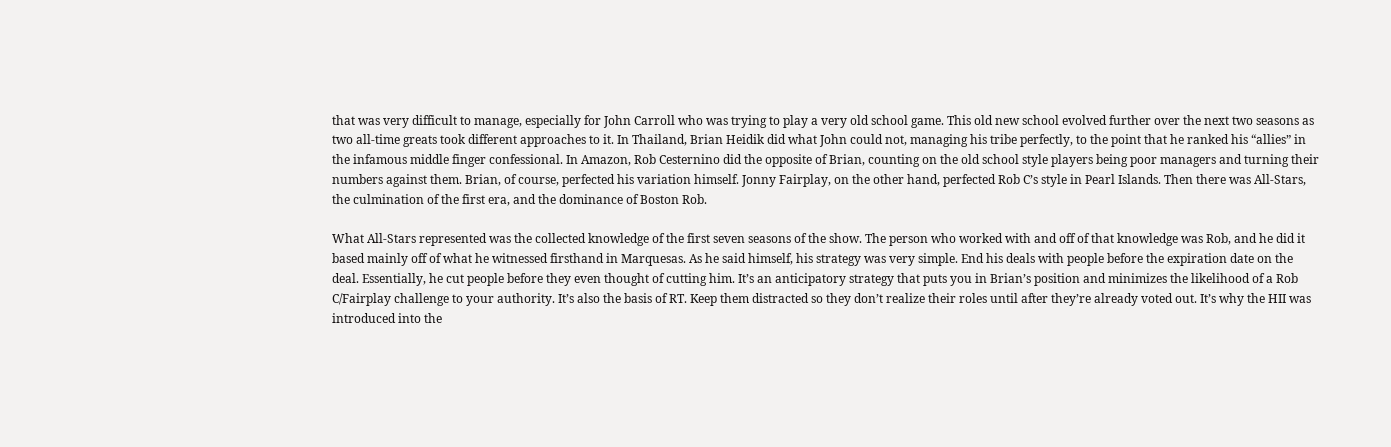that was very difficult to manage, especially for John Carroll who was trying to play a very old school game. This old new school evolved further over the next two seasons as two all-time greats took different approaches to it. In Thailand, Brian Heidik did what John could not, managing his tribe perfectly, to the point that he ranked his “allies” in the infamous middle finger confessional. In Amazon, Rob Cesternino did the opposite of Brian, counting on the old school style players being poor managers and turning their numbers against them. Brian, of course, perfected his variation himself. Jonny Fairplay, on the other hand, perfected Rob C’s style in Pearl Islands. Then there was All-Stars, the culmination of the first era, and the dominance of Boston Rob.

What All-Stars represented was the collected knowledge of the first seven seasons of the show. The person who worked with and off of that knowledge was Rob, and he did it based mainly off of what he witnessed firsthand in Marquesas. As he said himself, his strategy was very simple. End his deals with people before the expiration date on the deal. Essentially, he cut people before they even thought of cutting him. It’s an anticipatory strategy that puts you in Brian’s position and minimizes the likelihood of a Rob C/Fairplay challenge to your authority. It’s also the basis of RT. Keep them distracted so they don’t realize their roles until after they’re already voted out. It’s why the HII was introduced into the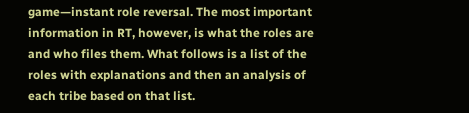game—instant role reversal. The most important information in RT, however, is what the roles are and who files them. What follows is a list of the roles with explanations and then an analysis of each tribe based on that list.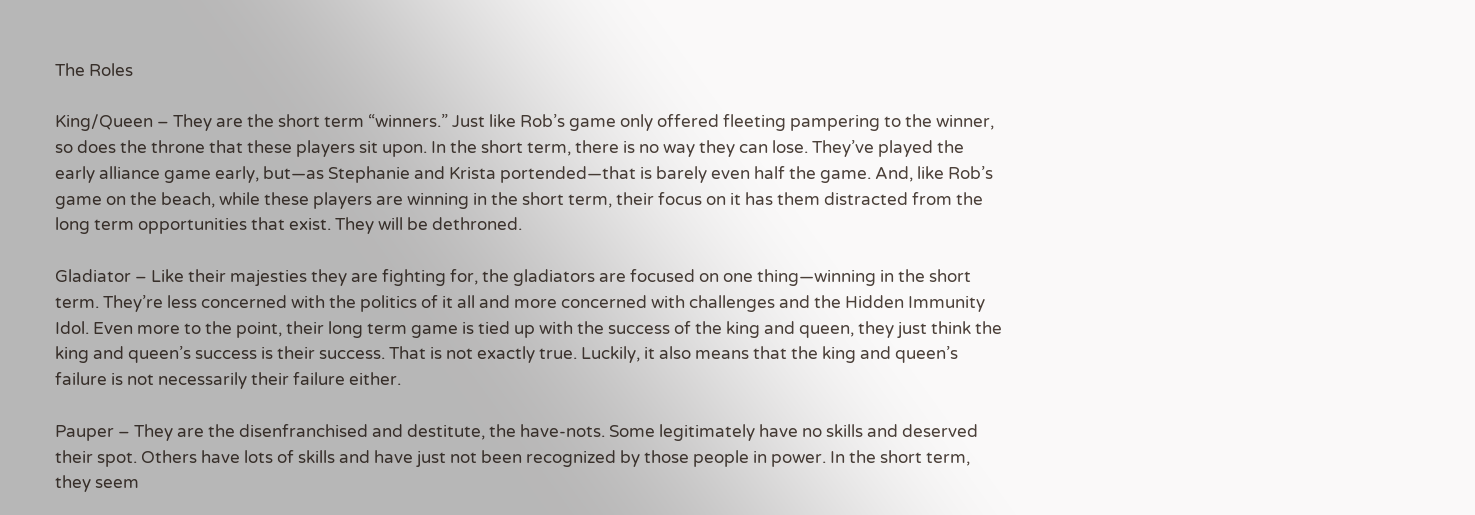The Roles

King/Queen – They are the short term “winners.” Just like Rob’s game only offered fleeting pampering to the winner, so does the throne that these players sit upon. In the short term, there is no way they can lose. They’ve played the early alliance game early, but—as Stephanie and Krista portended—that is barely even half the game. And, like Rob’s game on the beach, while these players are winning in the short term, their focus on it has them distracted from the long term opportunities that exist. They will be dethroned.

Gladiator – Like their majesties they are fighting for, the gladiators are focused on one thing—winning in the short term. They’re less concerned with the politics of it all and more concerned with challenges and the Hidden Immunity Idol. Even more to the point, their long term game is tied up with the success of the king and queen, they just think the king and queen’s success is their success. That is not exactly true. Luckily, it also means that the king and queen’s failure is not necessarily their failure either.

Pauper – They are the disenfranchised and destitute, the have-nots. Some legitimately have no skills and deserved their spot. Others have lots of skills and have just not been recognized by those people in power. In the short term, they seem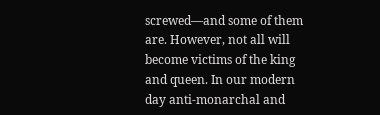screwed—and some of them are. However, not all will become victims of the king and queen. In our modern day anti-monarchal and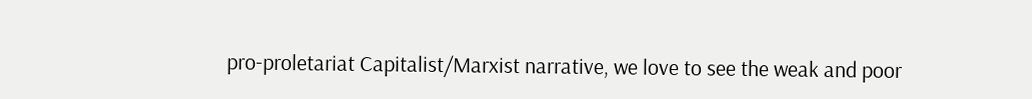pro-proletariat Capitalist/Marxist narrative, we love to see the weak and poor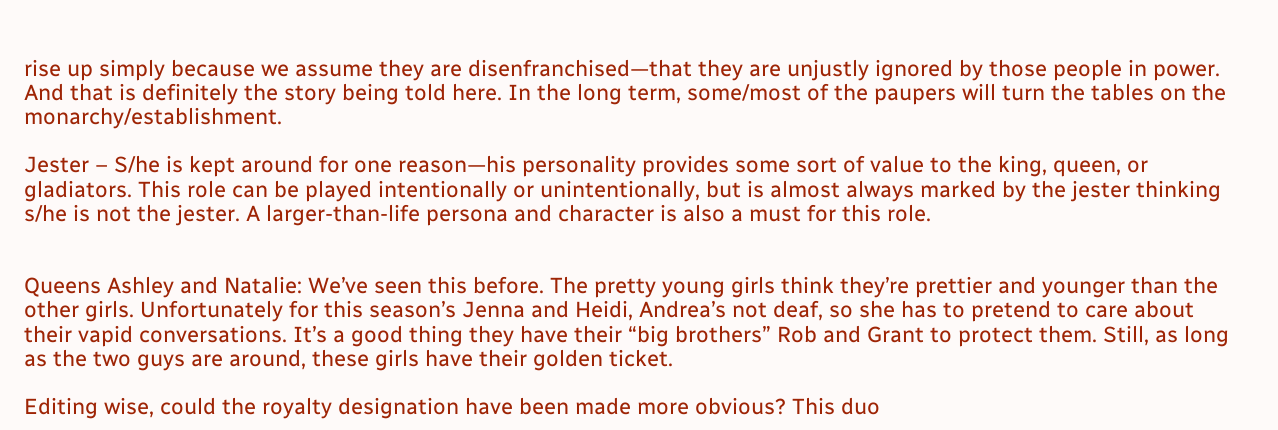rise up simply because we assume they are disenfranchised—that they are unjustly ignored by those people in power. And that is definitely the story being told here. In the long term, some/most of the paupers will turn the tables on the monarchy/establishment.

Jester – S/he is kept around for one reason—his personality provides some sort of value to the king, queen, or gladiators. This role can be played intentionally or unintentionally, but is almost always marked by the jester thinking s/he is not the jester. A larger-than-life persona and character is also a must for this role.


Queens Ashley and Natalie: We’ve seen this before. The pretty young girls think they’re prettier and younger than the other girls. Unfortunately for this season’s Jenna and Heidi, Andrea’s not deaf, so she has to pretend to care about their vapid conversations. It’s a good thing they have their “big brothers” Rob and Grant to protect them. Still, as long as the two guys are around, these girls have their golden ticket.

Editing wise, could the royalty designation have been made more obvious? This duo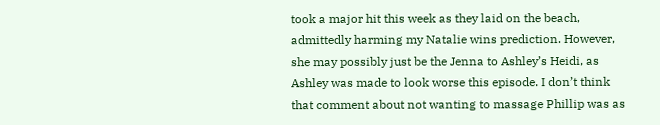took a major hit this week as they laid on the beach, admittedly harming my Natalie wins prediction. However, she may possibly just be the Jenna to Ashley’s Heidi, as Ashley was made to look worse this episode. I don’t think that comment about not wanting to massage Phillip was as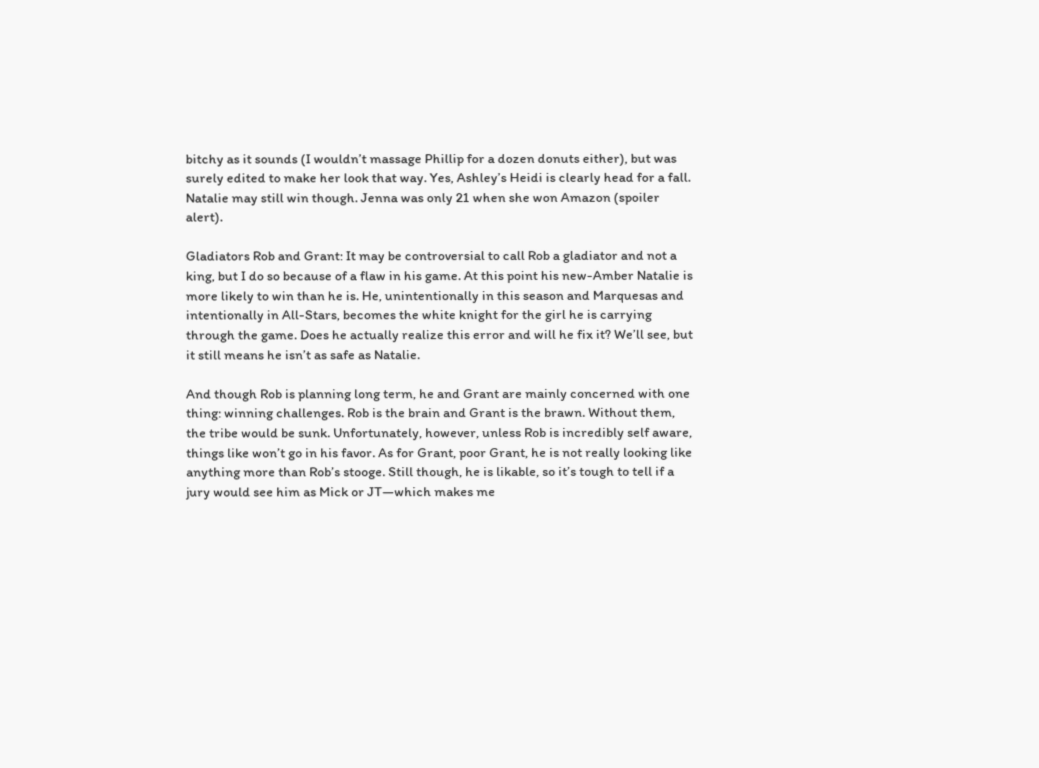bitchy as it sounds (I wouldn’t massage Phillip for a dozen donuts either), but was surely edited to make her look that way. Yes, Ashley’s Heidi is clearly head for a fall. Natalie may still win though. Jenna was only 21 when she won Amazon (spoiler alert).

Gladiators Rob and Grant: It may be controversial to call Rob a gladiator and not a king, but I do so because of a flaw in his game. At this point his new-Amber Natalie is more likely to win than he is. He, unintentionally in this season and Marquesas and intentionally in All-Stars, becomes the white knight for the girl he is carrying through the game. Does he actually realize this error and will he fix it? We’ll see, but it still means he isn’t as safe as Natalie.

And though Rob is planning long term, he and Grant are mainly concerned with one thing: winning challenges. Rob is the brain and Grant is the brawn. Without them, the tribe would be sunk. Unfortunately, however, unless Rob is incredibly self aware, things like won’t go in his favor. As for Grant, poor Grant, he is not really looking like anything more than Rob’s stooge. Still though, he is likable, so it’s tough to tell if a jury would see him as Mick or JT—which makes me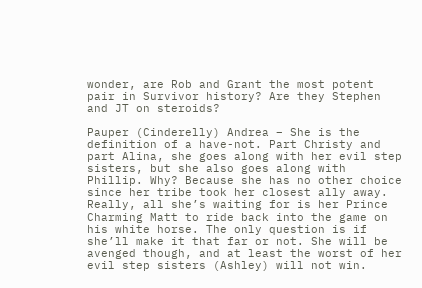wonder, are Rob and Grant the most potent pair in Survivor history? Are they Stephen and JT on steroids?

Pauper (Cinderelly) Andrea – She is the definition of a have-not. Part Christy and part Alina, she goes along with her evil step sisters, but she also goes along with Phillip. Why? Because she has no other choice since her tribe took her closest ally away. Really, all she’s waiting for is her Prince Charming Matt to ride back into the game on his white horse. The only question is if she’ll make it that far or not. She will be avenged though, and at least the worst of her evil step sisters (Ashley) will not win.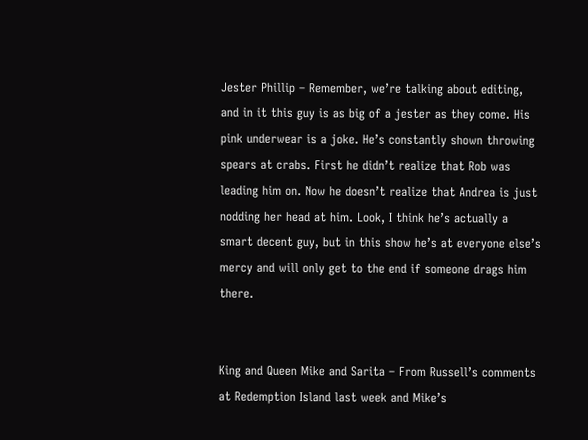Jester Phillip – Remember, we’re talking about editing, and in it this guy is as big of a jester as they come. His pink underwear is a joke. He’s constantly shown throwing spears at crabs. First he didn’t realize that Rob was leading him on. Now he doesn’t realize that Andrea is just nodding her head at him. Look, I think he’s actually a smart decent guy, but in this show he’s at everyone else’s mercy and will only get to the end if someone drags him there.


King and Queen Mike and Sarita – From Russell’s comments at Redemption Island last week and Mike’s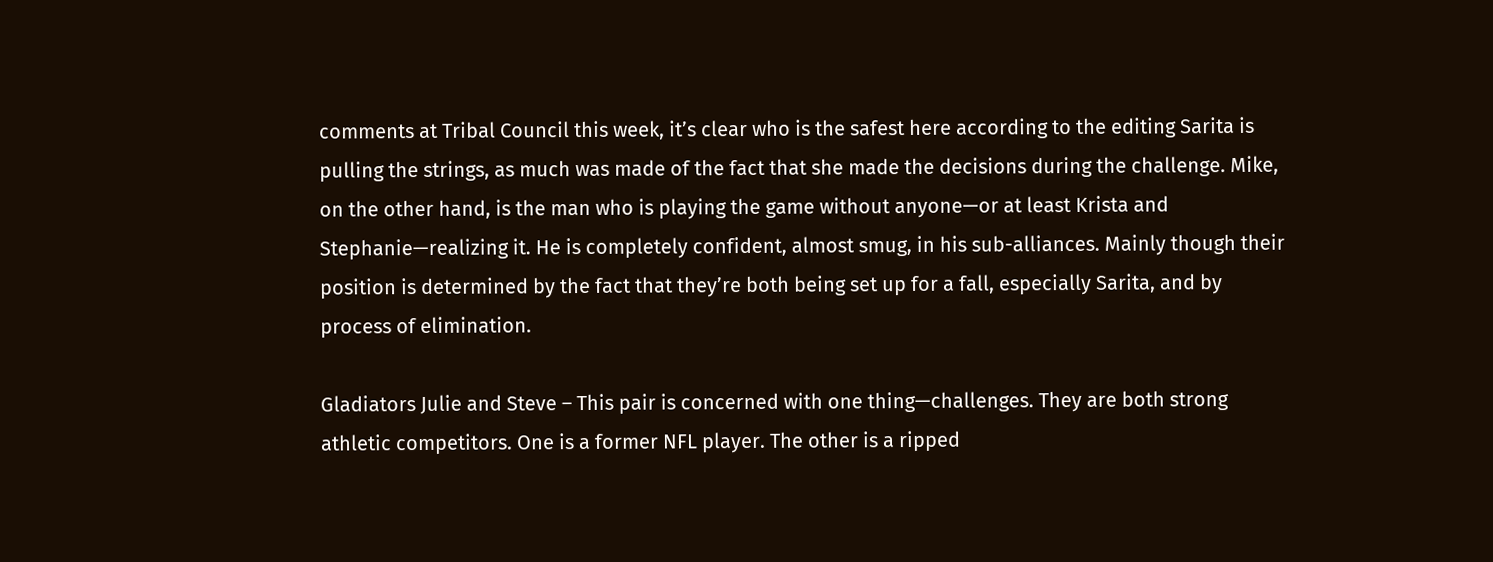comments at Tribal Council this week, it’s clear who is the safest here according to the editing Sarita is pulling the strings, as much was made of the fact that she made the decisions during the challenge. Mike, on the other hand, is the man who is playing the game without anyone—or at least Krista and Stephanie—realizing it. He is completely confident, almost smug, in his sub-alliances. Mainly though their position is determined by the fact that they’re both being set up for a fall, especially Sarita, and by process of elimination.

Gladiators Julie and Steve – This pair is concerned with one thing—challenges. They are both strong athletic competitors. One is a former NFL player. The other is a ripped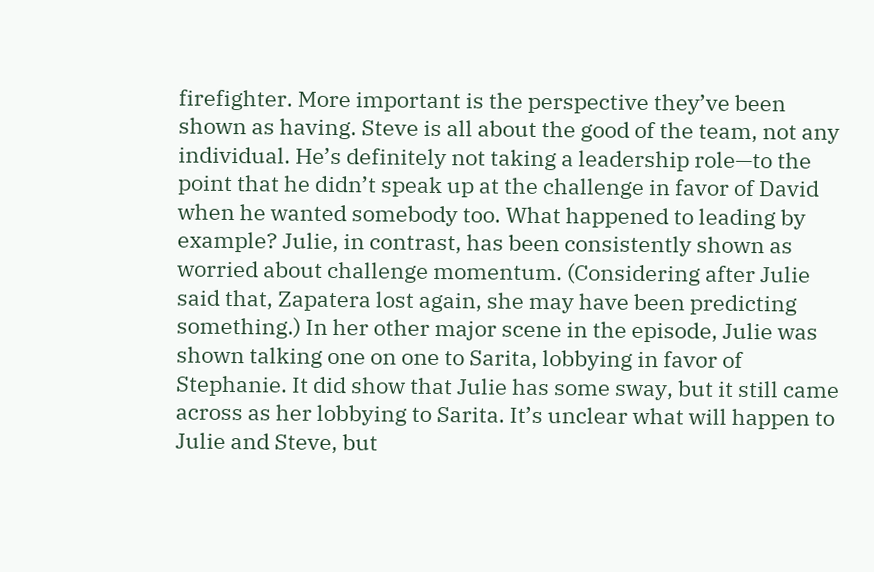firefighter. More important is the perspective they’ve been shown as having. Steve is all about the good of the team, not any individual. He’s definitely not taking a leadership role—to the point that he didn’t speak up at the challenge in favor of David when he wanted somebody too. What happened to leading by example? Julie, in contrast, has been consistently shown as worried about challenge momentum. (Considering after Julie said that, Zapatera lost again, she may have been predicting something.) In her other major scene in the episode, Julie was shown talking one on one to Sarita, lobbying in favor of Stephanie. It did show that Julie has some sway, but it still came across as her lobbying to Sarita. It’s unclear what will happen to Julie and Steve, but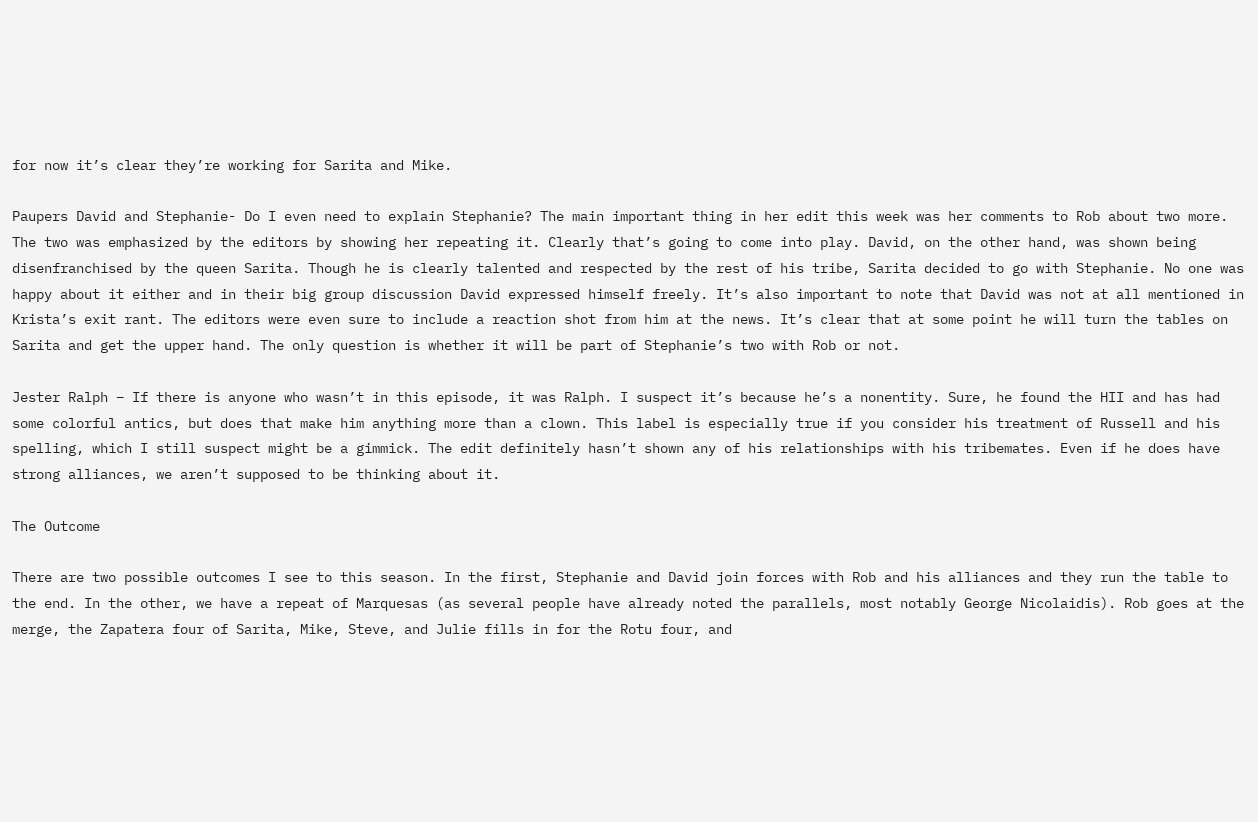for now it’s clear they’re working for Sarita and Mike.

Paupers David and Stephanie- Do I even need to explain Stephanie? The main important thing in her edit this week was her comments to Rob about two more. The two was emphasized by the editors by showing her repeating it. Clearly that’s going to come into play. David, on the other hand, was shown being disenfranchised by the queen Sarita. Though he is clearly talented and respected by the rest of his tribe, Sarita decided to go with Stephanie. No one was happy about it either and in their big group discussion David expressed himself freely. It’s also important to note that David was not at all mentioned in Krista’s exit rant. The editors were even sure to include a reaction shot from him at the news. It’s clear that at some point he will turn the tables on Sarita and get the upper hand. The only question is whether it will be part of Stephanie’s two with Rob or not.

Jester Ralph – If there is anyone who wasn’t in this episode, it was Ralph. I suspect it’s because he’s a nonentity. Sure, he found the HII and has had some colorful antics, but does that make him anything more than a clown. This label is especially true if you consider his treatment of Russell and his spelling, which I still suspect might be a gimmick. The edit definitely hasn’t shown any of his relationships with his tribemates. Even if he does have strong alliances, we aren’t supposed to be thinking about it.

The Outcome

There are two possible outcomes I see to this season. In the first, Stephanie and David join forces with Rob and his alliances and they run the table to the end. In the other, we have a repeat of Marquesas (as several people have already noted the parallels, most notably George Nicolaidis). Rob goes at the merge, the Zapatera four of Sarita, Mike, Steve, and Julie fills in for the Rotu four, and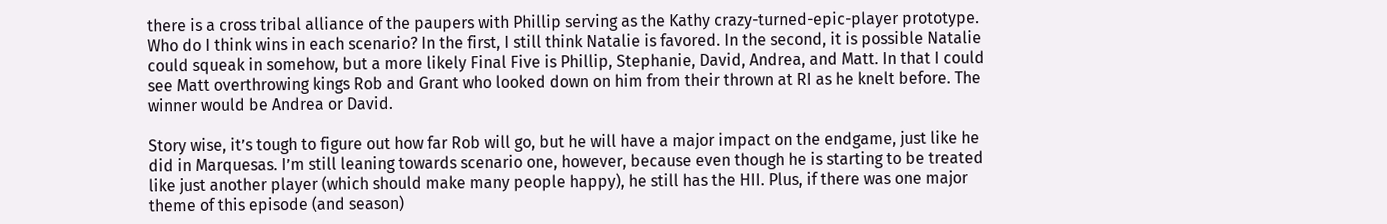there is a cross tribal alliance of the paupers with Phillip serving as the Kathy crazy-turned-epic-player prototype. Who do I think wins in each scenario? In the first, I still think Natalie is favored. In the second, it is possible Natalie could squeak in somehow, but a more likely Final Five is Phillip, Stephanie, David, Andrea, and Matt. In that I could see Matt overthrowing kings Rob and Grant who looked down on him from their thrown at RI as he knelt before. The winner would be Andrea or David.

Story wise, it’s tough to figure out how far Rob will go, but he will have a major impact on the endgame, just like he did in Marquesas. I’m still leaning towards scenario one, however, because even though he is starting to be treated like just another player (which should make many people happy), he still has the HII. Plus, if there was one major theme of this episode (and season)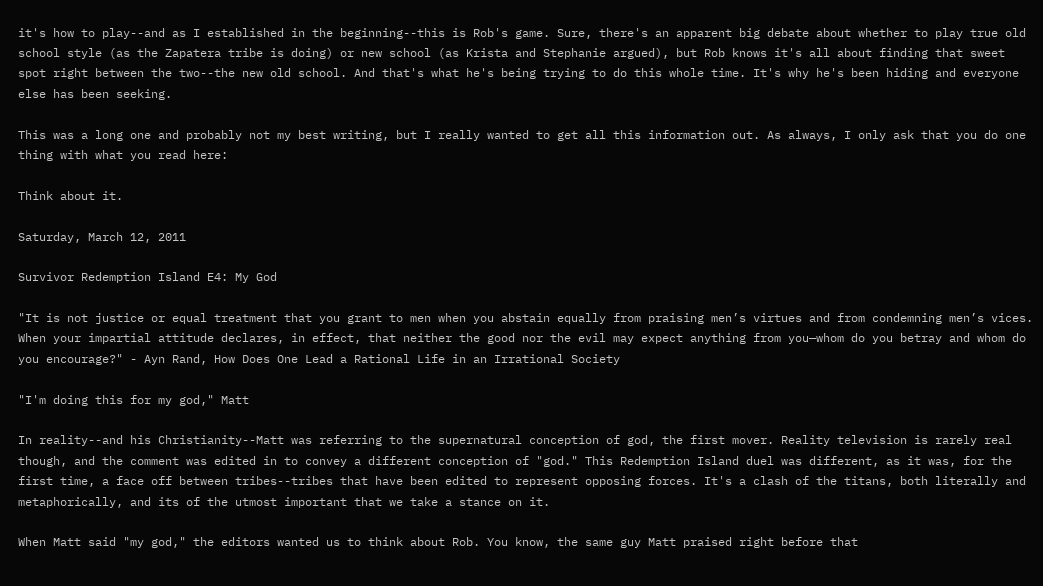it's how to play--and as I established in the beginning--this is Rob's game. Sure, there's an apparent big debate about whether to play true old school style (as the Zapatera tribe is doing) or new school (as Krista and Stephanie argued), but Rob knows it's all about finding that sweet spot right between the two--the new old school. And that's what he's being trying to do this whole time. It's why he's been hiding and everyone else has been seeking.

This was a long one and probably not my best writing, but I really wanted to get all this information out. As always, I only ask that you do one thing with what you read here:

Think about it.

Saturday, March 12, 2011

Survivor Redemption Island E4: My God

"It is not justice or equal treatment that you grant to men when you abstain equally from praising men’s virtues and from condemning men’s vices. When your impartial attitude declares, in effect, that neither the good nor the evil may expect anything from you—whom do you betray and whom do you encourage?" - Ayn Rand, How Does One Lead a Rational Life in an Irrational Society

"I'm doing this for my god," Matt

In reality--and his Christianity--Matt was referring to the supernatural conception of god, the first mover. Reality television is rarely real though, and the comment was edited in to convey a different conception of "god." This Redemption Island duel was different, as it was, for the first time, a face off between tribes--tribes that have been edited to represent opposing forces. It's a clash of the titans, both literally and metaphorically, and its of the utmost important that we take a stance on it.

When Matt said "my god," the editors wanted us to think about Rob. You know, the same guy Matt praised right before that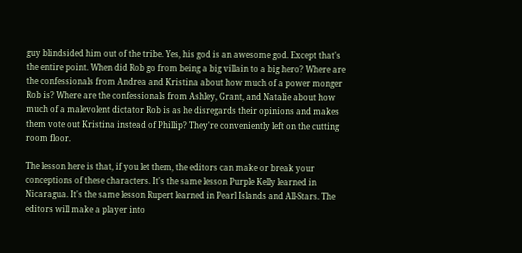guy blindsided him out of the tribe. Yes, his god is an awesome god. Except that's the entire point. When did Rob go from being a big villain to a big hero? Where are the confessionals from Andrea and Kristina about how much of a power monger Rob is? Where are the confessionals from Ashley, Grant, and Natalie about how much of a malevolent dictator Rob is as he disregards their opinions and makes them vote out Kristina instead of Phillip? They're conveniently left on the cutting room floor.

The lesson here is that, if you let them, the editors can make or break your conceptions of these characters. It's the same lesson Purple Kelly learned in Nicaragua. It's the same lesson Rupert learned in Pearl Islands and All-Stars. The editors will make a player into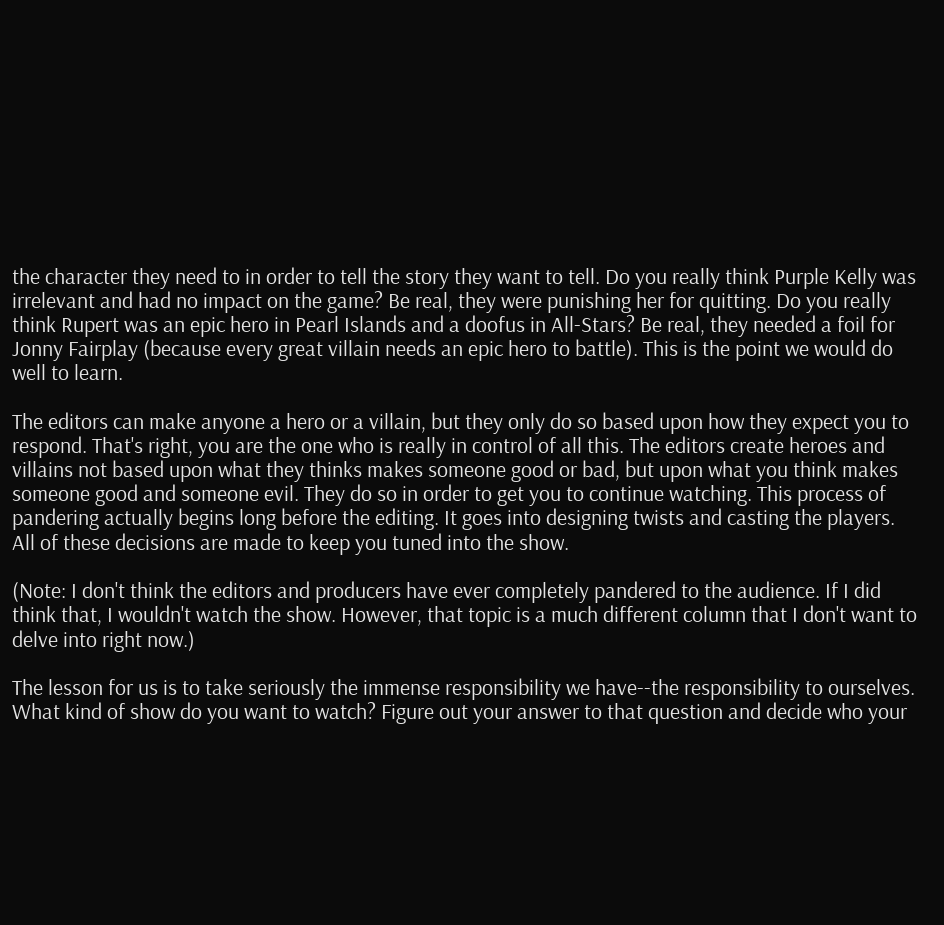the character they need to in order to tell the story they want to tell. Do you really think Purple Kelly was irrelevant and had no impact on the game? Be real, they were punishing her for quitting. Do you really think Rupert was an epic hero in Pearl Islands and a doofus in All-Stars? Be real, they needed a foil for Jonny Fairplay (because every great villain needs an epic hero to battle). This is the point we would do well to learn.

The editors can make anyone a hero or a villain, but they only do so based upon how they expect you to respond. That's right, you are the one who is really in control of all this. The editors create heroes and villains not based upon what they thinks makes someone good or bad, but upon what you think makes someone good and someone evil. They do so in order to get you to continue watching. This process of pandering actually begins long before the editing. It goes into designing twists and casting the players. All of these decisions are made to keep you tuned into the show.

(Note: I don't think the editors and producers have ever completely pandered to the audience. If I did think that, I wouldn't watch the show. However, that topic is a much different column that I don't want to delve into right now.)

The lesson for us is to take seriously the immense responsibility we have--the responsibility to ourselves. What kind of show do you want to watch? Figure out your answer to that question and decide who your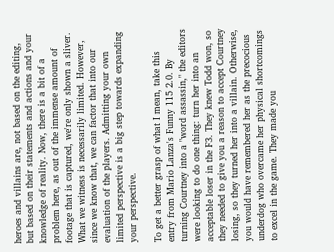heroes and villains are, not based on the editing, but based on their statements and actions and your knowledge of reality. Now, there is a bit of a problem here, as out of the immense amount of footage that is captured, we're only shown a sliver. What we witness is necessarily limited. However, since we know that, we can factor that into our evaluation of the players. Admitting your own limited perspective is a big step towards expanding your perspective.

To get a better grasp of what I mean, take this entry from Mario Lanza's Funny 115 2.0. By turning Courtney into a "word assassin," the editors were looking to do one thing: turn her into an acceptable loser in the F3. They knew Todd won, so they needed to give you a reason to accept Courtney losing, so they turned her into a villain. Otherwise, you would have remembered her as the precocious underdog who overcame her physical shortcomings to excel in the game. They made you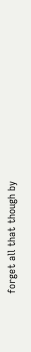forget all that though by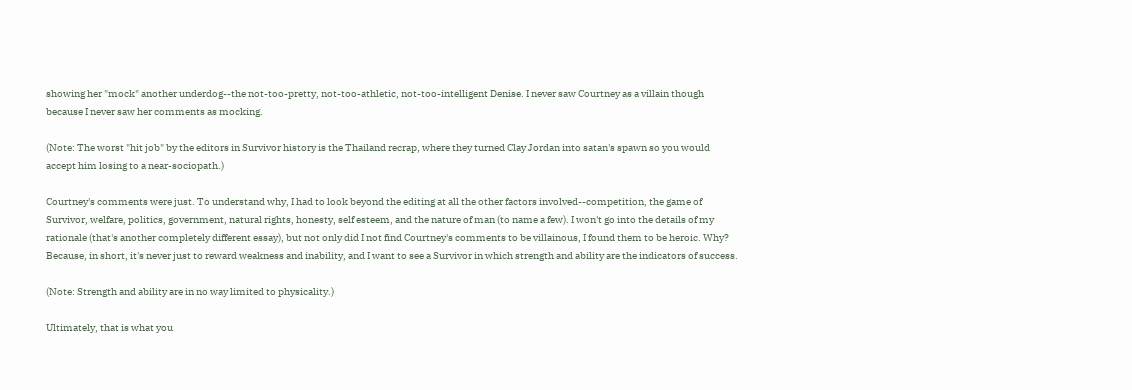showing her "mock" another underdog--the not-too-pretty, not-too-athletic, not-too-intelligent Denise. I never saw Courtney as a villain though because I never saw her comments as mocking.

(Note: The worst "hit job" by the editors in Survivor history is the Thailand recrap, where they turned Clay Jordan into satan's spawn so you would accept him losing to a near-sociopath.)

Courtney's comments were just. To understand why, I had to look beyond the editing at all the other factors involved--competition, the game of Survivor, welfare, politics, government, natural rights, honesty, self esteem, and the nature of man (to name a few). I won't go into the details of my rationale (that's another completely different essay), but not only did I not find Courtney's comments to be villainous, I found them to be heroic. Why? Because, in short, it's never just to reward weakness and inability, and I want to see a Survivor in which strength and ability are the indicators of success.

(Note: Strength and ability are in no way limited to physicality.)

Ultimately, that is what you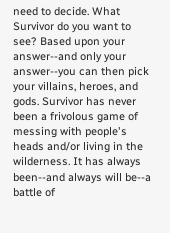need to decide. What Survivor do you want to see? Based upon your answer--and only your answer--you can then pick your villains, heroes, and gods. Survivor has never been a frivolous game of messing with people's heads and/or living in the wilderness. It has always been--and always will be--a battle of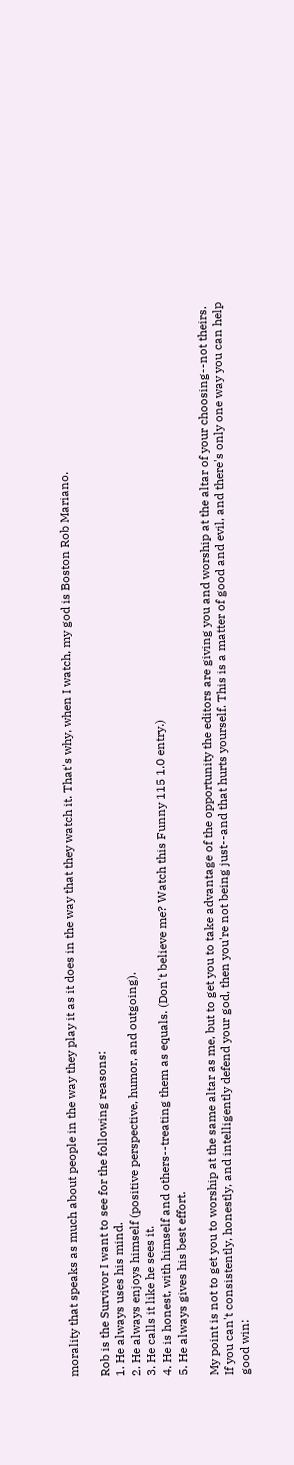morality that speaks as much about people in the way they play it as it does in the way that they watch it. That's why, when I watch, my god is Boston Rob Mariano.

Rob is the Survivor I want to see for the following reasons:
1. He always uses his mind.
2. He always enjoys himself (positive perspective, humor, and outgoing).
3. He calls it like he sees it.
4. He is honest, with himself and others--treating them as equals. (Don't believe me? Watch this Funny 115 1.0 entry.)
5. He always gives his best effort.

My point is not to get you to worship at the same altar as me, but to get you to take advantage of the opportunity the editors are giving you and worship at the altar of your choosing--not theirs. If you can't consistently, honestly, and intelligently defend your god, then you're not being just--and that hurts yourself. This is a matter of good and evil, and there's only one way you can help good win: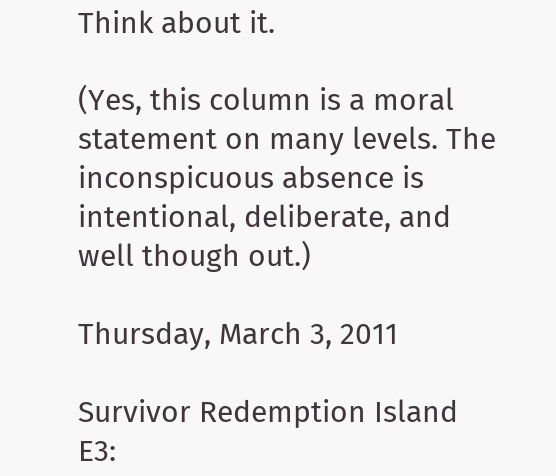Think about it.

(Yes, this column is a moral statement on many levels. The inconspicuous absence is intentional, deliberate, and well though out.)

Thursday, March 3, 2011

Survivor Redemption Island E3: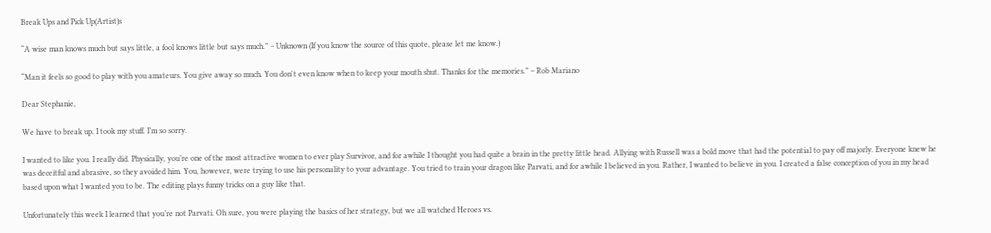Break Ups and Pick Up(Artist)s

“A wise man knows much but says little, a fool knows little but says much.” – Unknown (If you know the source of this quote, please let me know.)

“Man it feels so good to play with you amateurs. You give away so much. You don't even know when to keep your mouth shut. Thanks for the memories.” – Rob Mariano

Dear Stephanie,

We have to break up. I took my stuff. I’m so sorry.

I wanted to like you. I really did. Physically, you’re one of the most attractive women to ever play Survivor, and for awhile I thought you had quite a brain in the pretty little head. Allying with Russell was a bold move that had the potential to pay off majorly. Everyone knew he was deceitful and abrasive, so they avoided him. You, however, were trying to use his personality to your advantage. You tried to train your dragon like Parvati, and for awhile I believed in you. Rather, I wanted to believe in you. I created a false conception of you in my head based upon what I wanted you to be. The editing plays funny tricks on a guy like that.

Unfortunately this week I learned that you’re not Parvati. Oh sure, you were playing the basics of her strategy, but we all watched Heroes vs.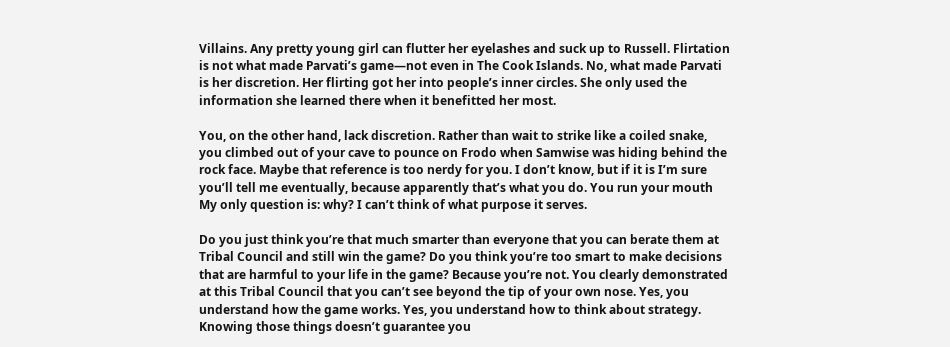Villains. Any pretty young girl can flutter her eyelashes and suck up to Russell. Flirtation is not what made Parvati’s game—not even in The Cook Islands. No, what made Parvati is her discretion. Her flirting got her into people’s inner circles. She only used the information she learned there when it benefitted her most.

You, on the other hand, lack discretion. Rather than wait to strike like a coiled snake, you climbed out of your cave to pounce on Frodo when Samwise was hiding behind the rock face. Maybe that reference is too nerdy for you. I don’t know, but if it is I’m sure you’ll tell me eventually, because apparently that’s what you do. You run your mouth My only question is: why? I can’t think of what purpose it serves.

Do you just think you’re that much smarter than everyone that you can berate them at Tribal Council and still win the game? Do you think you’re too smart to make decisions that are harmful to your life in the game? Because you’re not. You clearly demonstrated at this Tribal Council that you can’t see beyond the tip of your own nose. Yes, you understand how the game works. Yes, you understand how to think about strategy. Knowing those things doesn’t guarantee you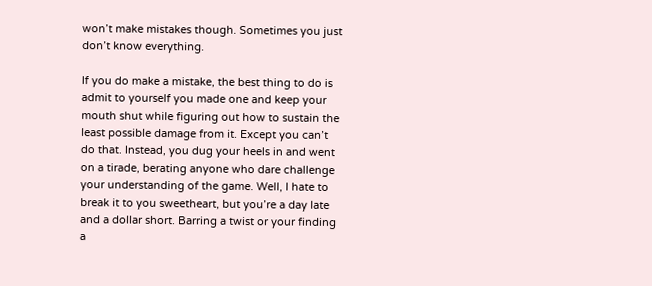won’t make mistakes though. Sometimes you just don’t know everything.

If you do make a mistake, the best thing to do is admit to yourself you made one and keep your mouth shut while figuring out how to sustain the least possible damage from it. Except you can’t do that. Instead, you dug your heels in and went on a tirade, berating anyone who dare challenge your understanding of the game. Well, I hate to break it to you sweetheart, but you’re a day late and a dollar short. Barring a twist or your finding a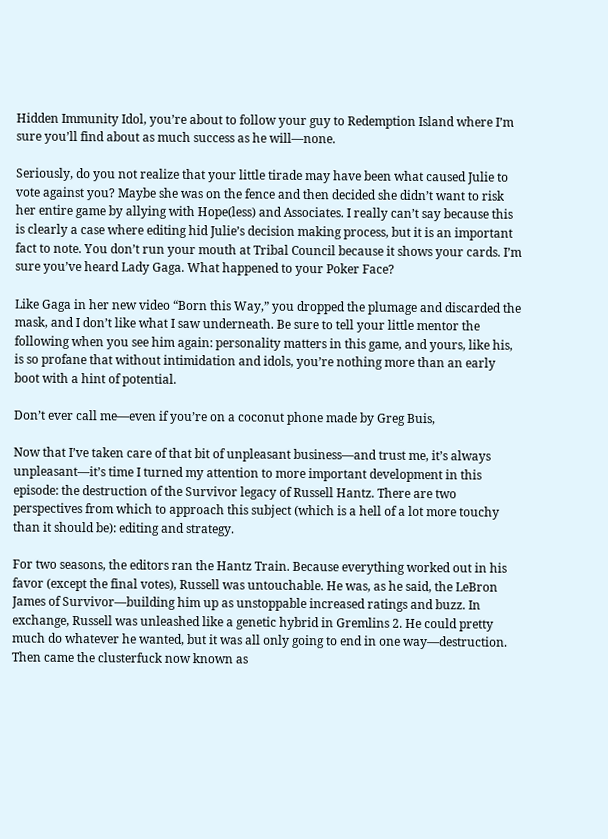Hidden Immunity Idol, you’re about to follow your guy to Redemption Island where I’m sure you’ll find about as much success as he will—none.

Seriously, do you not realize that your little tirade may have been what caused Julie to vote against you? Maybe she was on the fence and then decided she didn’t want to risk her entire game by allying with Hope(less) and Associates. I really can’t say because this is clearly a case where editing hid Julie’s decision making process, but it is an important fact to note. You don’t run your mouth at Tribal Council because it shows your cards. I’m sure you’ve heard Lady Gaga. What happened to your Poker Face?

Like Gaga in her new video “Born this Way,” you dropped the plumage and discarded the mask, and I don’t like what I saw underneath. Be sure to tell your little mentor the following when you see him again: personality matters in this game, and yours, like his, is so profane that without intimidation and idols, you’re nothing more than an early boot with a hint of potential.

Don’t ever call me—even if you’re on a coconut phone made by Greg Buis,

Now that I’ve taken care of that bit of unpleasant business—and trust me, it’s always unpleasant—it’s time I turned my attention to more important development in this episode: the destruction of the Survivor legacy of Russell Hantz. There are two perspectives from which to approach this subject (which is a hell of a lot more touchy than it should be): editing and strategy.

For two seasons, the editors ran the Hantz Train. Because everything worked out in his favor (except the final votes), Russell was untouchable. He was, as he said, the LeBron James of Survivor—building him up as unstoppable increased ratings and buzz. In exchange, Russell was unleashed like a genetic hybrid in Gremlins 2. He could pretty much do whatever he wanted, but it was all only going to end in one way—destruction. Then came the clusterfuck now known as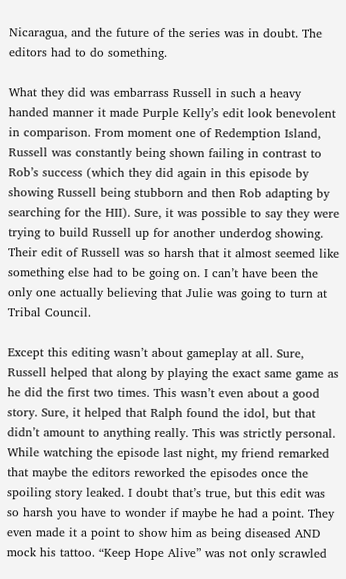Nicaragua, and the future of the series was in doubt. The editors had to do something.

What they did was embarrass Russell in such a heavy handed manner it made Purple Kelly’s edit look benevolent in comparison. From moment one of Redemption Island, Russell was constantly being shown failing in contrast to Rob’s success (which they did again in this episode by showing Russell being stubborn and then Rob adapting by searching for the HII). Sure, it was possible to say they were trying to build Russell up for another underdog showing. Their edit of Russell was so harsh that it almost seemed like something else had to be going on. I can’t have been the only one actually believing that Julie was going to turn at Tribal Council.

Except this editing wasn’t about gameplay at all. Sure, Russell helped that along by playing the exact same game as he did the first two times. This wasn’t even about a good story. Sure, it helped that Ralph found the idol, but that didn’t amount to anything really. This was strictly personal. While watching the episode last night, my friend remarked that maybe the editors reworked the episodes once the spoiling story leaked. I doubt that’s true, but this edit was so harsh you have to wonder if maybe he had a point. They even made it a point to show him as being diseased AND mock his tattoo. “Keep Hope Alive” was not only scrawled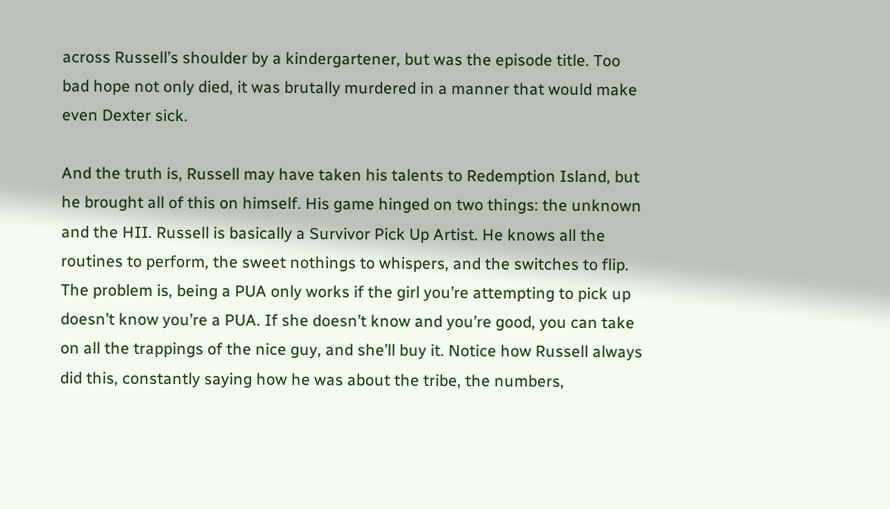across Russell’s shoulder by a kindergartener, but was the episode title. Too bad hope not only died, it was brutally murdered in a manner that would make even Dexter sick.

And the truth is, Russell may have taken his talents to Redemption Island, but he brought all of this on himself. His game hinged on two things: the unknown and the HII. Russell is basically a Survivor Pick Up Artist. He knows all the routines to perform, the sweet nothings to whispers, and the switches to flip. The problem is, being a PUA only works if the girl you’re attempting to pick up doesn’t know you’re a PUA. If she doesn’t know and you’re good, you can take on all the trappings of the nice guy, and she’ll buy it. Notice how Russell always did this, constantly saying how he was about the tribe, the numbers,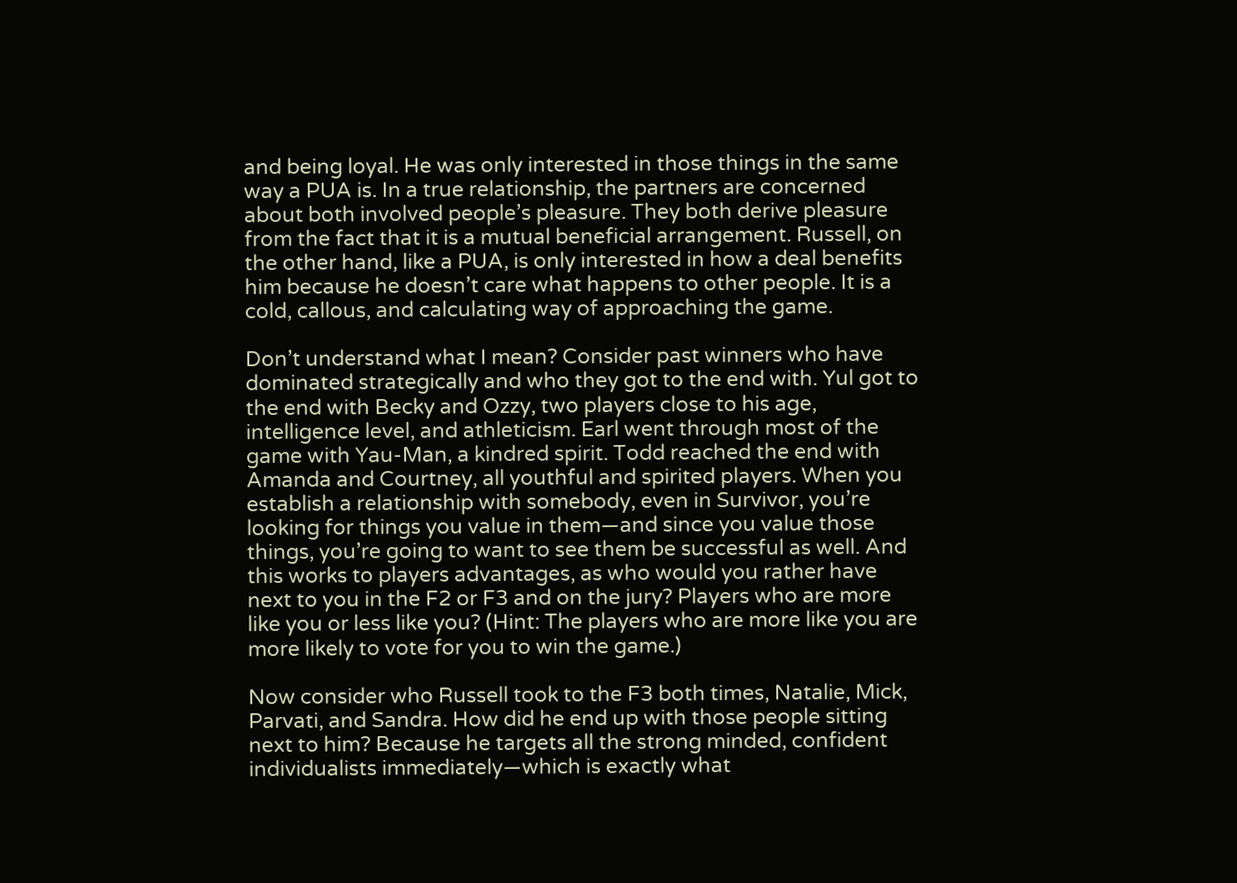and being loyal. He was only interested in those things in the same way a PUA is. In a true relationship, the partners are concerned about both involved people’s pleasure. They both derive pleasure from the fact that it is a mutual beneficial arrangement. Russell, on the other hand, like a PUA, is only interested in how a deal benefits him because he doesn’t care what happens to other people. It is a cold, callous, and calculating way of approaching the game.

Don’t understand what I mean? Consider past winners who have dominated strategically and who they got to the end with. Yul got to the end with Becky and Ozzy, two players close to his age, intelligence level, and athleticism. Earl went through most of the game with Yau-Man, a kindred spirit. Todd reached the end with Amanda and Courtney, all youthful and spirited players. When you establish a relationship with somebody, even in Survivor, you’re looking for things you value in them—and since you value those things, you’re going to want to see them be successful as well. And this works to players advantages, as who would you rather have next to you in the F2 or F3 and on the jury? Players who are more like you or less like you? (Hint: The players who are more like you are more likely to vote for you to win the game.)

Now consider who Russell took to the F3 both times, Natalie, Mick, Parvati, and Sandra. How did he end up with those people sitting next to him? Because he targets all the strong minded, confident individualists immediately—which is exactly what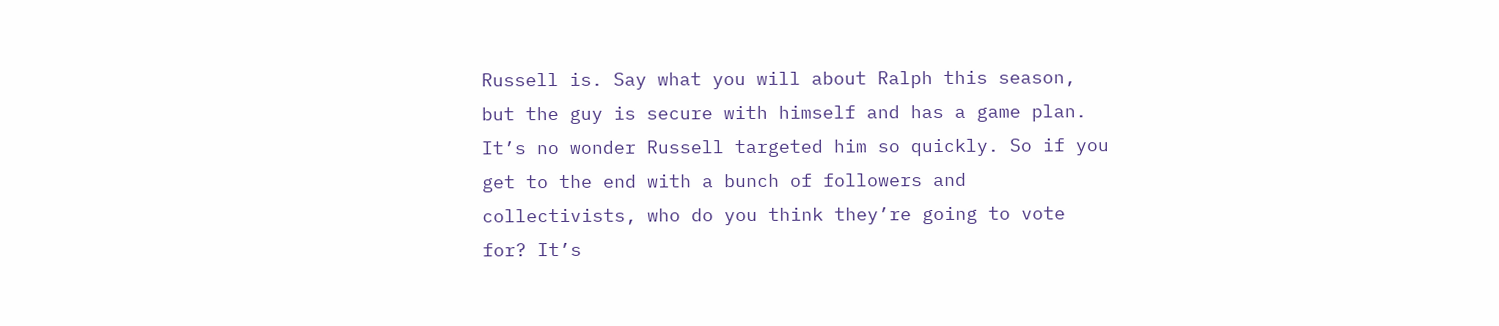Russell is. Say what you will about Ralph this season, but the guy is secure with himself and has a game plan. It’s no wonder Russell targeted him so quickly. So if you get to the end with a bunch of followers and collectivists, who do you think they’re going to vote for? It’s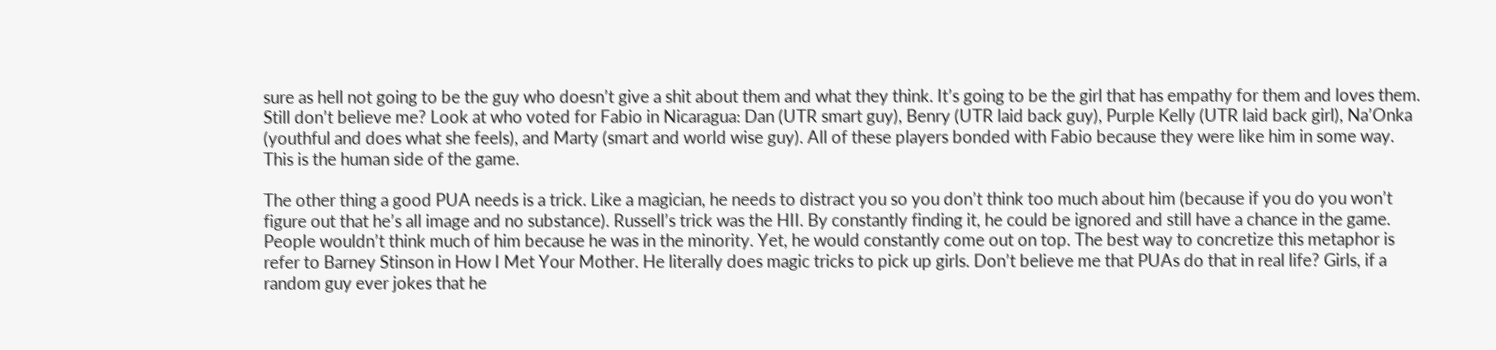sure as hell not going to be the guy who doesn’t give a shit about them and what they think. It’s going to be the girl that has empathy for them and loves them. Still don’t believe me? Look at who voted for Fabio in Nicaragua: Dan (UTR smart guy), Benry (UTR laid back guy), Purple Kelly (UTR laid back girl), Na’Onka (youthful and does what she feels), and Marty (smart and world wise guy). All of these players bonded with Fabio because they were like him in some way. This is the human side of the game.

The other thing a good PUA needs is a trick. Like a magician, he needs to distract you so you don’t think too much about him (because if you do you won’t figure out that he’s all image and no substance). Russell’s trick was the HII. By constantly finding it, he could be ignored and still have a chance in the game. People wouldn’t think much of him because he was in the minority. Yet, he would constantly come out on top. The best way to concretize this metaphor is refer to Barney Stinson in How I Met Your Mother. He literally does magic tricks to pick up girls. Don’t believe me that PUAs do that in real life? Girls, if a random guy ever jokes that he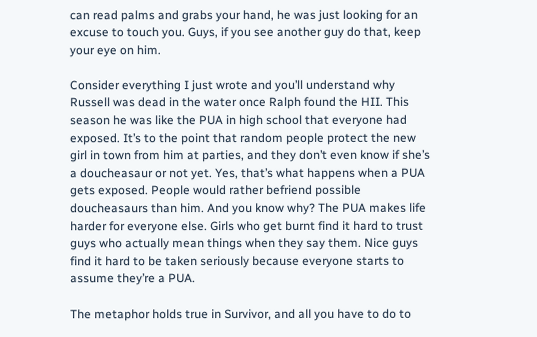can read palms and grabs your hand, he was just looking for an excuse to touch you. Guys, if you see another guy do that, keep your eye on him.

Consider everything I just wrote and you’ll understand why Russell was dead in the water once Ralph found the HII. This season he was like the PUA in high school that everyone had exposed. It’s to the point that random people protect the new girl in town from him at parties, and they don’t even know if she’s a doucheasaur or not yet. Yes, that’s what happens when a PUA gets exposed. People would rather befriend possible doucheasaurs than him. And you know why? The PUA makes life harder for everyone else. Girls who get burnt find it hard to trust guys who actually mean things when they say them. Nice guys find it hard to be taken seriously because everyone starts to assume they’re a PUA.

The metaphor holds true in Survivor, and all you have to do to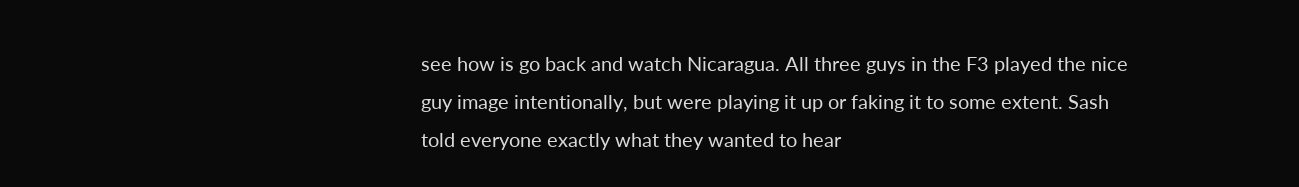see how is go back and watch Nicaragua. All three guys in the F3 played the nice guy image intentionally, but were playing it up or faking it to some extent. Sash told everyone exactly what they wanted to hear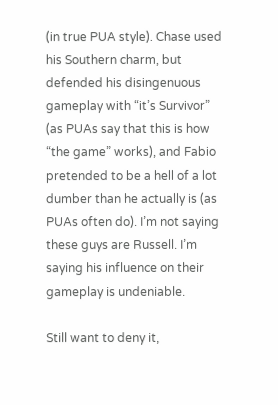(in true PUA style). Chase used his Southern charm, but defended his disingenuous gameplay with “it’s Survivor” (as PUAs say that this is how “the game” works), and Fabio pretended to be a hell of a lot dumber than he actually is (as PUAs often do). I’m not saying these guys are Russell. I’m saying his influence on their gameplay is undeniable.

Still want to deny it,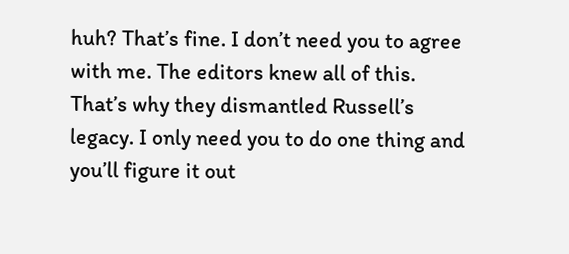huh? That’s fine. I don’t need you to agree with me. The editors knew all of this. That’s why they dismantled Russell’s legacy. I only need you to do one thing and you’ll figure it out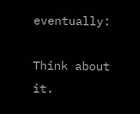eventually:

Think about it.